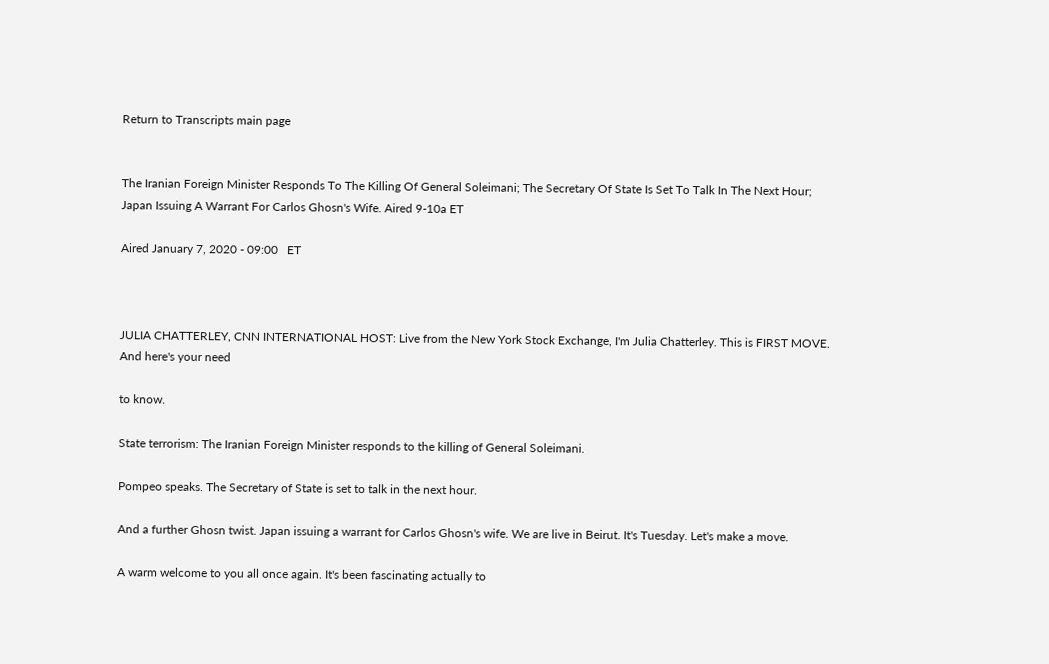Return to Transcripts main page


The Iranian Foreign Minister Responds To The Killing Of General Soleimani; The Secretary Of State Is Set To Talk In The Next Hour; Japan Issuing A Warrant For Carlos Ghosn's Wife. Aired 9-10a ET

Aired January 7, 2020 - 09:00   ET



JULIA CHATTERLEY, CNN INTERNATIONAL HOST: Live from the New York Stock Exchange, I'm Julia Chatterley. This is FIRST MOVE. And here's your need

to know.

State terrorism: The Iranian Foreign Minister responds to the killing of General Soleimani.

Pompeo speaks. The Secretary of State is set to talk in the next hour.

And a further Ghosn twist. Japan issuing a warrant for Carlos Ghosn's wife. We are live in Beirut. It's Tuesday. Let's make a move.

A warm welcome to you all once again. It's been fascinating actually to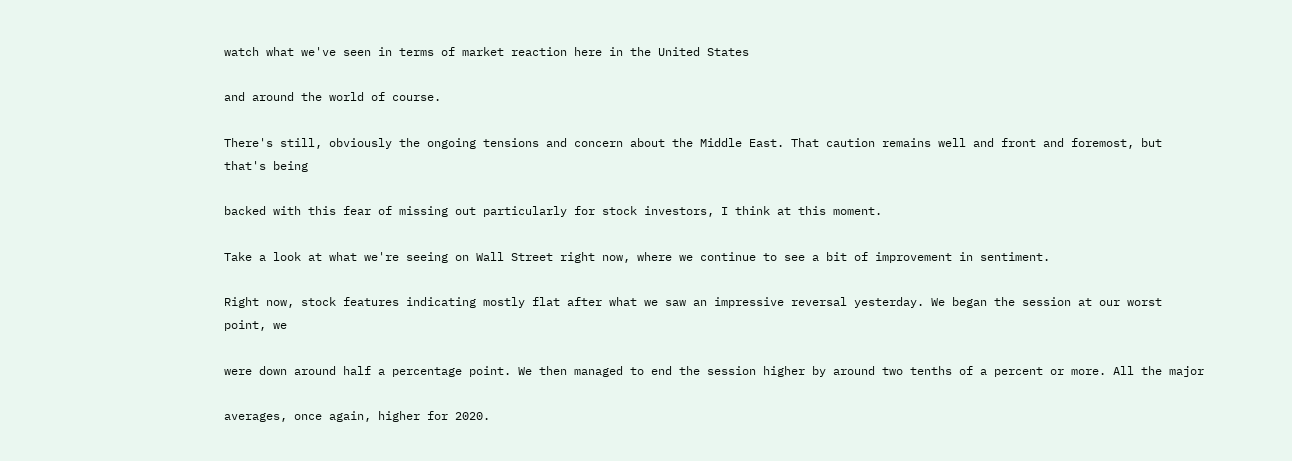watch what we've seen in terms of market reaction here in the United States

and around the world of course.

There's still, obviously the ongoing tensions and concern about the Middle East. That caution remains well and front and foremost, but that's being

backed with this fear of missing out particularly for stock investors, I think at this moment.

Take a look at what we're seeing on Wall Street right now, where we continue to see a bit of improvement in sentiment.

Right now, stock features indicating mostly flat after what we saw an impressive reversal yesterday. We began the session at our worst point, we

were down around half a percentage point. We then managed to end the session higher by around two tenths of a percent or more. All the major

averages, once again, higher for 2020.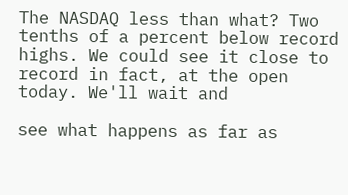The NASDAQ less than what? Two tenths of a percent below record highs. We could see it close to record in fact, at the open today. We'll wait and

see what happens as far as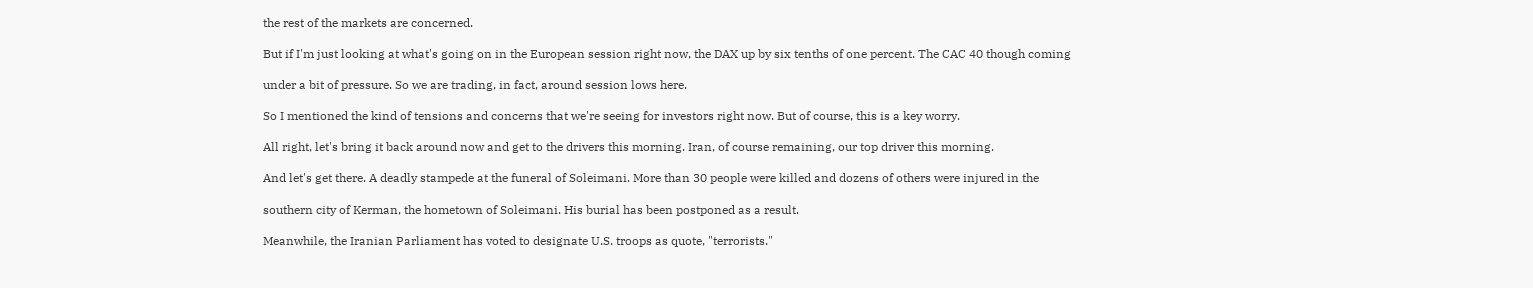the rest of the markets are concerned.

But if I'm just looking at what's going on in the European session right now, the DAX up by six tenths of one percent. The CAC 40 though coming

under a bit of pressure. So we are trading, in fact, around session lows here.

So I mentioned the kind of tensions and concerns that we're seeing for investors right now. But of course, this is a key worry.

All right, let's bring it back around now and get to the drivers this morning. Iran, of course remaining, our top driver this morning.

And let's get there. A deadly stampede at the funeral of Soleimani. More than 30 people were killed and dozens of others were injured in the

southern city of Kerman, the hometown of Soleimani. His burial has been postponed as a result.

Meanwhile, the Iranian Parliament has voted to designate U.S. troops as quote, "terrorists."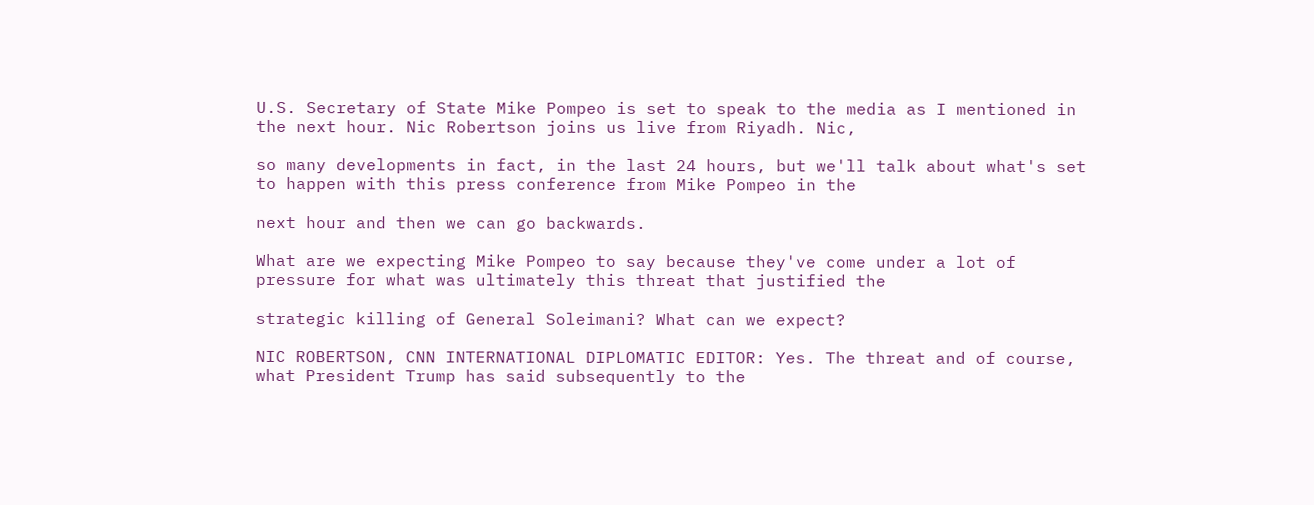U.S. Secretary of State Mike Pompeo is set to speak to the media as I mentioned in the next hour. Nic Robertson joins us live from Riyadh. Nic,

so many developments in fact, in the last 24 hours, but we'll talk about what's set to happen with this press conference from Mike Pompeo in the

next hour and then we can go backwards.

What are we expecting Mike Pompeo to say because they've come under a lot of pressure for what was ultimately this threat that justified the

strategic killing of General Soleimani? What can we expect?

NIC ROBERTSON, CNN INTERNATIONAL DIPLOMATIC EDITOR: Yes. The threat and of course, what President Trump has said subsequently to the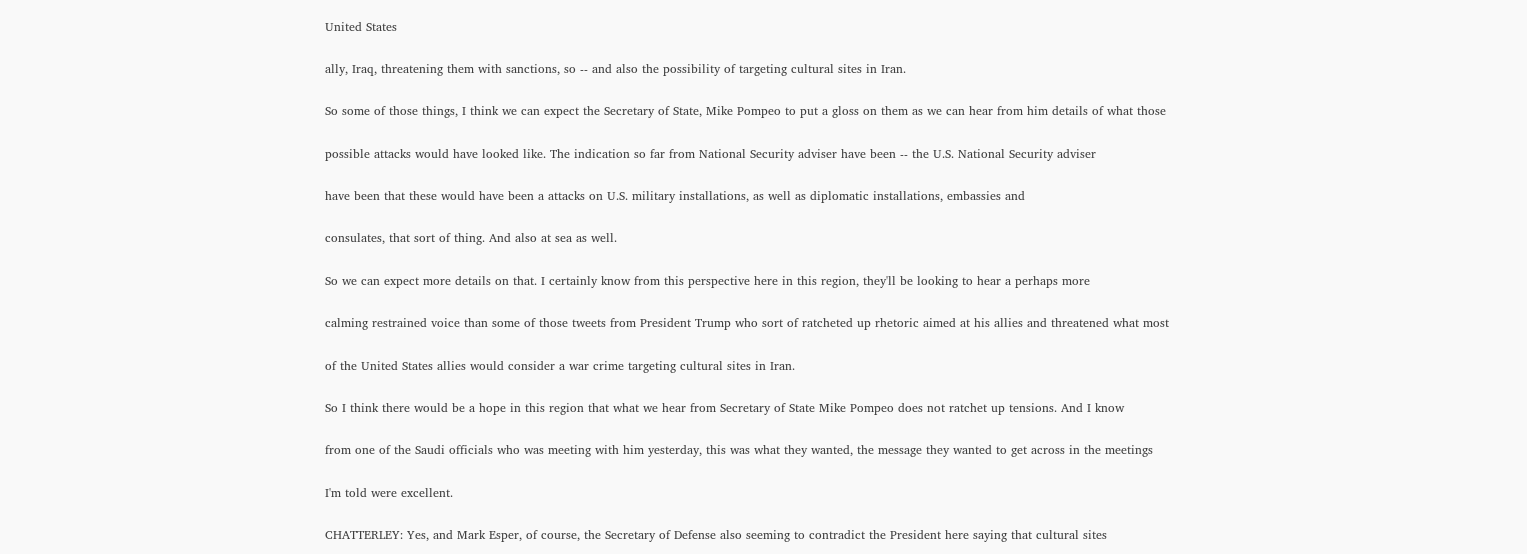United States

ally, Iraq, threatening them with sanctions, so -- and also the possibility of targeting cultural sites in Iran.

So some of those things, I think we can expect the Secretary of State, Mike Pompeo to put a gloss on them as we can hear from him details of what those

possible attacks would have looked like. The indication so far from National Security adviser have been -- the U.S. National Security adviser

have been that these would have been a attacks on U.S. military installations, as well as diplomatic installations, embassies and

consulates, that sort of thing. And also at sea as well.

So we can expect more details on that. I certainly know from this perspective here in this region, they'll be looking to hear a perhaps more

calming restrained voice than some of those tweets from President Trump who sort of ratcheted up rhetoric aimed at his allies and threatened what most

of the United States allies would consider a war crime targeting cultural sites in Iran.

So I think there would be a hope in this region that what we hear from Secretary of State Mike Pompeo does not ratchet up tensions. And I know

from one of the Saudi officials who was meeting with him yesterday, this was what they wanted, the message they wanted to get across in the meetings

I'm told were excellent.

CHATTERLEY: Yes, and Mark Esper, of course, the Secretary of Defense also seeming to contradict the President here saying that cultural sites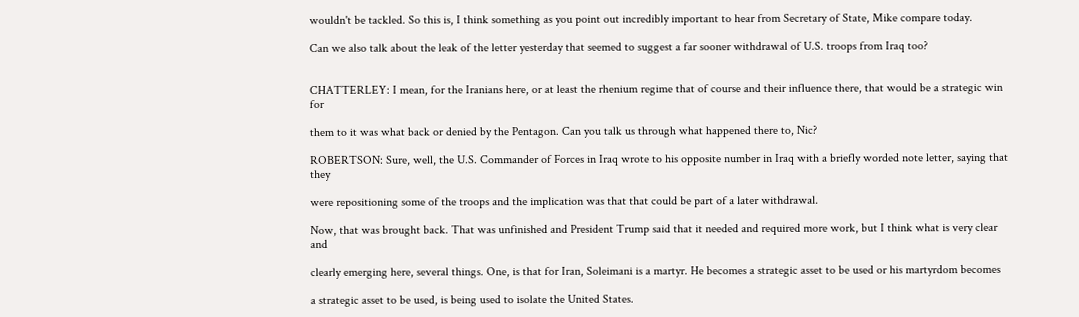wouldn't be tackled. So this is, I think something as you point out incredibly important to hear from Secretary of State, Mike compare today.

Can we also talk about the leak of the letter yesterday that seemed to suggest a far sooner withdrawal of U.S. troops from Iraq too?


CHATTERLEY: I mean, for the Iranians here, or at least the rhenium regime that of course and their influence there, that would be a strategic win for

them to it was what back or denied by the Pentagon. Can you talk us through what happened there to, Nic?

ROBERTSON: Sure, well, the U.S. Commander of Forces in Iraq wrote to his opposite number in Iraq with a briefly worded note letter, saying that they

were repositioning some of the troops and the implication was that that could be part of a later withdrawal.

Now, that was brought back. That was unfinished and President Trump said that it needed and required more work, but I think what is very clear and

clearly emerging here, several things. One, is that for Iran, Soleimani is a martyr. He becomes a strategic asset to be used or his martyrdom becomes

a strategic asset to be used, is being used to isolate the United States.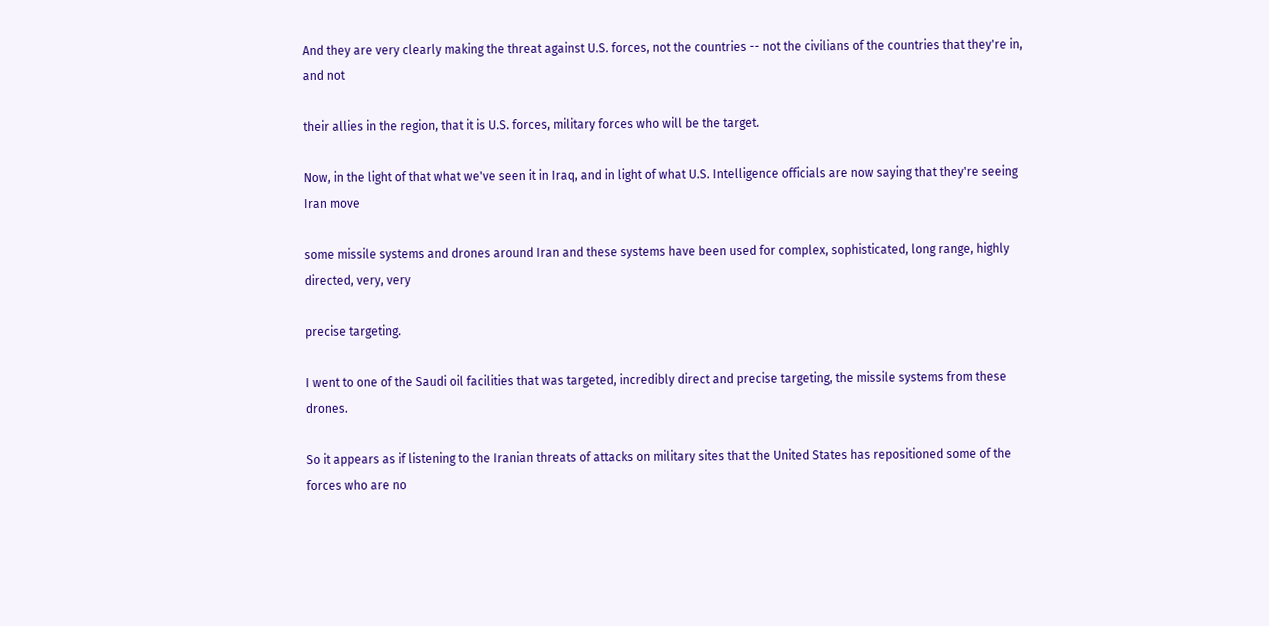And they are very clearly making the threat against U.S. forces, not the countries -- not the civilians of the countries that they're in, and not

their allies in the region, that it is U.S. forces, military forces who will be the target.

Now, in the light of that what we've seen it in Iraq, and in light of what U.S. Intelligence officials are now saying that they're seeing Iran move

some missile systems and drones around Iran and these systems have been used for complex, sophisticated, long range, highly directed, very, very

precise targeting.

I went to one of the Saudi oil facilities that was targeted, incredibly direct and precise targeting, the missile systems from these drones.

So it appears as if listening to the Iranian threats of attacks on military sites that the United States has repositioned some of the forces who are no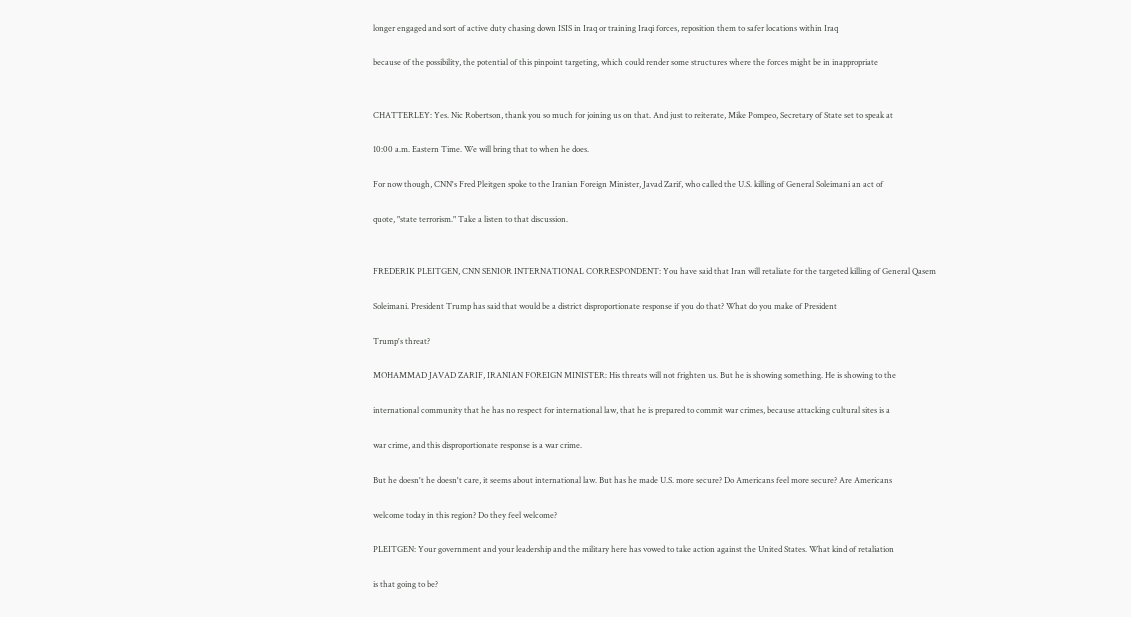longer engaged and sort of active duty chasing down ISIS in Iraq or training Iraqi forces, reposition them to safer locations within Iraq

because of the possibility, the potential of this pinpoint targeting, which could render some structures where the forces might be in inappropriate


CHATTERLEY: Yes. Nic Robertson, thank you so much for joining us on that. And just to reiterate, Mike Pompeo, Secretary of State set to speak at

10:00 a.m. Eastern Time. We will bring that to when he does.

For now though, CNN's Fred Pleitgen spoke to the Iranian Foreign Minister, Javad Zarif, who called the U.S. killing of General Soleimani an act of

quote, "state terrorism." Take a listen to that discussion.


FREDERIK PLEITGEN, CNN SENIOR INTERNATIONAL CORRESPONDENT: You have said that Iran will retaliate for the targeted killing of General Qasem

Soleimani. President Trump has said that would be a district disproportionate response if you do that? What do you make of President

Trump's threat?

MOHAMMAD JAVAD ZARIF, IRANIAN FOREIGN MINISTER: His threats will not frighten us. But he is showing something. He is showing to the

international community that he has no respect for international law, that he is prepared to commit war crimes, because attacking cultural sites is a

war crime, and this disproportionate response is a war crime.

But he doesn't he doesn't care, it seems about international law. But has he made U.S. more secure? Do Americans feel more secure? Are Americans

welcome today in this region? Do they feel welcome?

PLEITGEN: Your government and your leadership and the military here has vowed to take action against the United States. What kind of retaliation

is that going to be?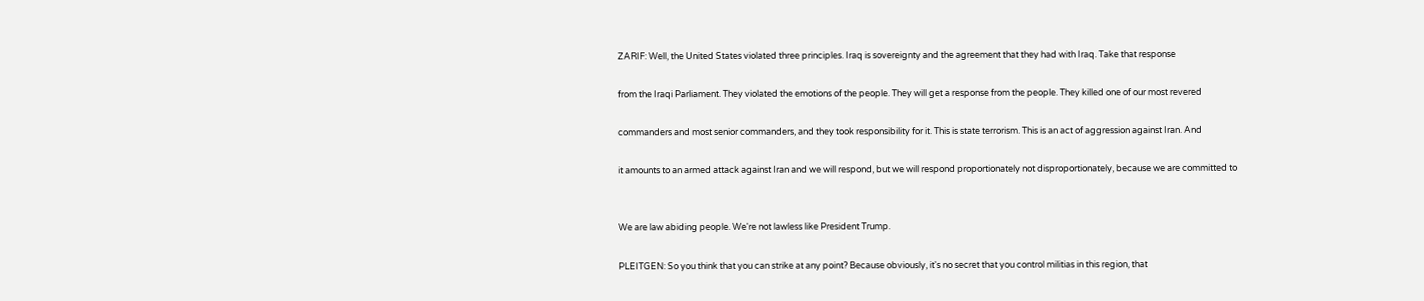ZARIF: Well, the United States violated three principles. Iraq is sovereignty and the agreement that they had with Iraq. Take that response

from the Iraqi Parliament. They violated the emotions of the people. They will get a response from the people. They killed one of our most revered

commanders and most senior commanders, and they took responsibility for it. This is state terrorism. This is an act of aggression against Iran. And

it amounts to an armed attack against Iran and we will respond, but we will respond proportionately not disproportionately, because we are committed to


We are law abiding people. We're not lawless like President Trump.

PLEITGEN: So you think that you can strike at any point? Because obviously, it's no secret that you control militias in this region, that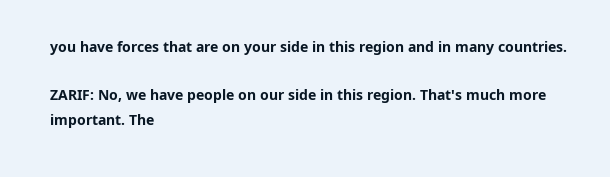you have forces that are on your side in this region and in many countries.

ZARIF: No, we have people on our side in this region. That's much more important. The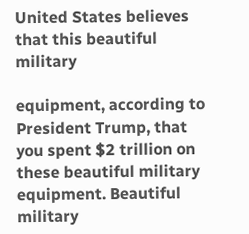United States believes that this beautiful military

equipment, according to President Trump, that you spent $2 trillion on these beautiful military equipment. Beautiful military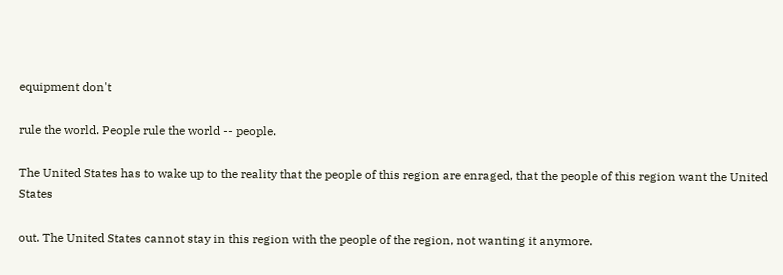equipment don't

rule the world. People rule the world -- people.

The United States has to wake up to the reality that the people of this region are enraged, that the people of this region want the United States

out. The United States cannot stay in this region with the people of the region, not wanting it anymore.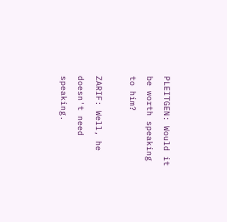PLEITGEN: Would it be worth speaking to him?

ZARIF: Well, he doesn't need speaking.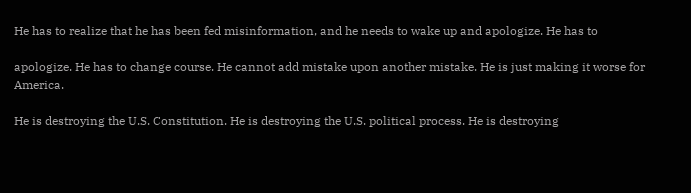He has to realize that he has been fed misinformation, and he needs to wake up and apologize. He has to

apologize. He has to change course. He cannot add mistake upon another mistake. He is just making it worse for America.

He is destroying the U.S. Constitution. He is destroying the U.S. political process. He is destroying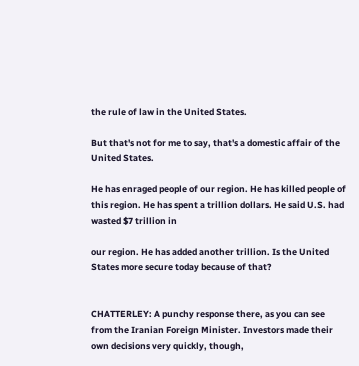the rule of law in the United States.

But that's not for me to say, that's a domestic affair of the United States.

He has enraged people of our region. He has killed people of this region. He has spent a trillion dollars. He said U.S. had wasted $7 trillion in

our region. He has added another trillion. Is the United States more secure today because of that?


CHATTERLEY: A punchy response there, as you can see from the Iranian Foreign Minister. Investors made their own decisions very quickly, though,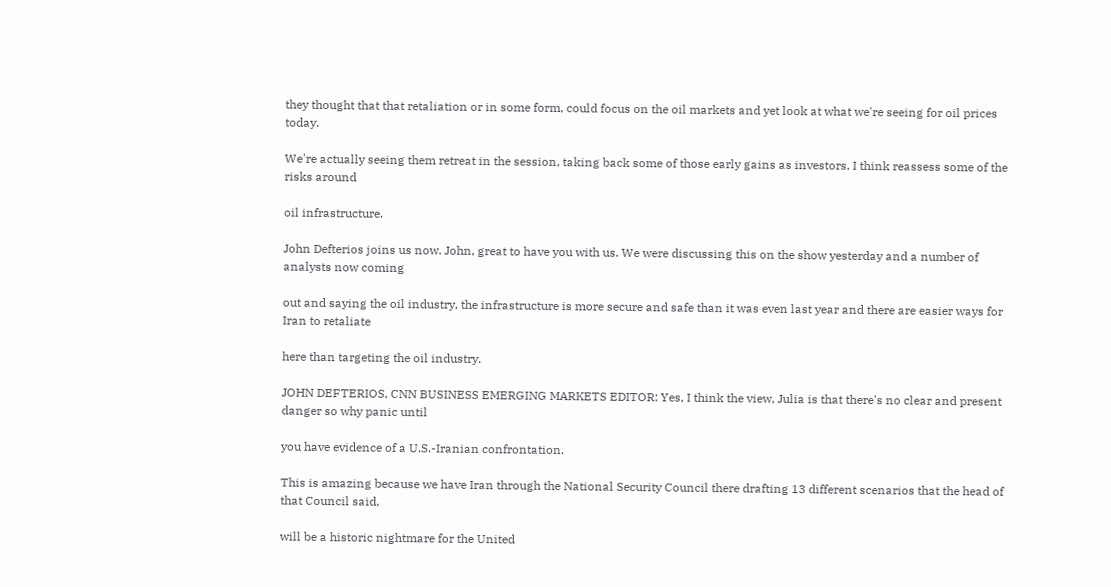they thought that that retaliation or in some form, could focus on the oil markets and yet look at what we're seeing for oil prices today.

We're actually seeing them retreat in the session, taking back some of those early gains as investors, I think reassess some of the risks around

oil infrastructure.

John Defterios joins us now. John, great to have you with us. We were discussing this on the show yesterday and a number of analysts now coming

out and saying the oil industry, the infrastructure is more secure and safe than it was even last year and there are easier ways for Iran to retaliate

here than targeting the oil industry.

JOHN DEFTERIOS, CNN BUSINESS EMERGING MARKETS EDITOR: Yes, I think the view, Julia is that there's no clear and present danger so why panic until

you have evidence of a U.S.-Iranian confrontation.

This is amazing because we have Iran through the National Security Council there drafting 13 different scenarios that the head of that Council said,

will be a historic nightmare for the United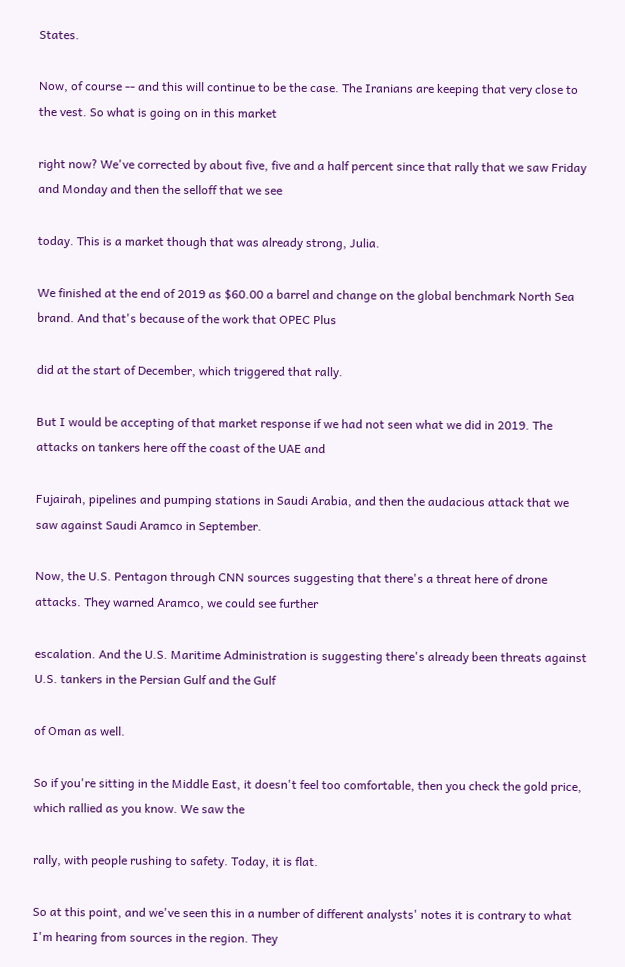States.

Now, of course -- and this will continue to be the case. The Iranians are keeping that very close to the vest. So what is going on in this market

right now? We've corrected by about five, five and a half percent since that rally that we saw Friday and Monday and then the selloff that we see

today. This is a market though that was already strong, Julia.

We finished at the end of 2019 as $60.00 a barrel and change on the global benchmark North Sea brand. And that's because of the work that OPEC Plus

did at the start of December, which triggered that rally.

But I would be accepting of that market response if we had not seen what we did in 2019. The attacks on tankers here off the coast of the UAE and

Fujairah, pipelines and pumping stations in Saudi Arabia, and then the audacious attack that we saw against Saudi Aramco in September.

Now, the U.S. Pentagon through CNN sources suggesting that there's a threat here of drone attacks. They warned Aramco, we could see further

escalation. And the U.S. Maritime Administration is suggesting there's already been threats against U.S. tankers in the Persian Gulf and the Gulf

of Oman as well.

So if you're sitting in the Middle East, it doesn't feel too comfortable, then you check the gold price, which rallied as you know. We saw the

rally, with people rushing to safety. Today, it is flat.

So at this point, and we've seen this in a number of different analysts' notes it is contrary to what I'm hearing from sources in the region. They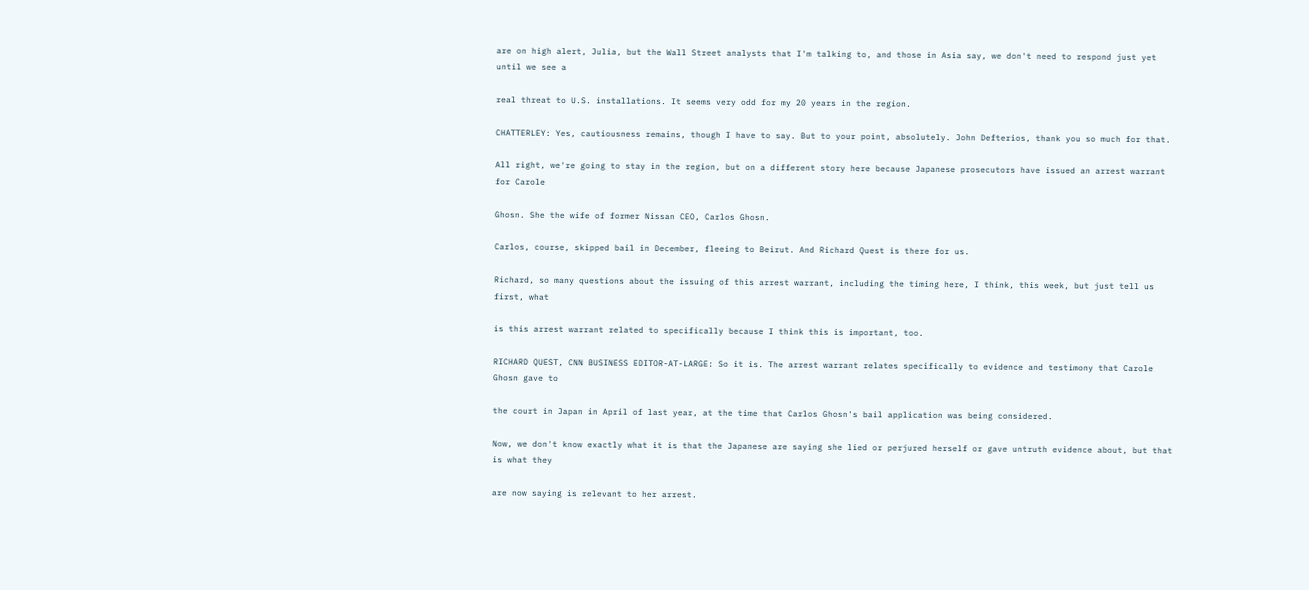are on high alert, Julia, but the Wall Street analysts that I'm talking to, and those in Asia say, we don't need to respond just yet until we see a

real threat to U.S. installations. It seems very odd for my 20 years in the region.

CHATTERLEY: Yes, cautiousness remains, though I have to say. But to your point, absolutely. John Defterios, thank you so much for that.

All right, we're going to stay in the region, but on a different story here because Japanese prosecutors have issued an arrest warrant for Carole

Ghosn. She the wife of former Nissan CEO, Carlos Ghosn.

Carlos, course, skipped bail in December, fleeing to Beirut. And Richard Quest is there for us.

Richard, so many questions about the issuing of this arrest warrant, including the timing here, I think, this week, but just tell us first, what

is this arrest warrant related to specifically because I think this is important, too.

RICHARD QUEST, CNN BUSINESS EDITOR-AT-LARGE: So it is. The arrest warrant relates specifically to evidence and testimony that Carole Ghosn gave to

the court in Japan in April of last year, at the time that Carlos Ghosn's bail application was being considered.

Now, we don't know exactly what it is that the Japanese are saying she lied or perjured herself or gave untruth evidence about, but that is what they

are now saying is relevant to her arrest.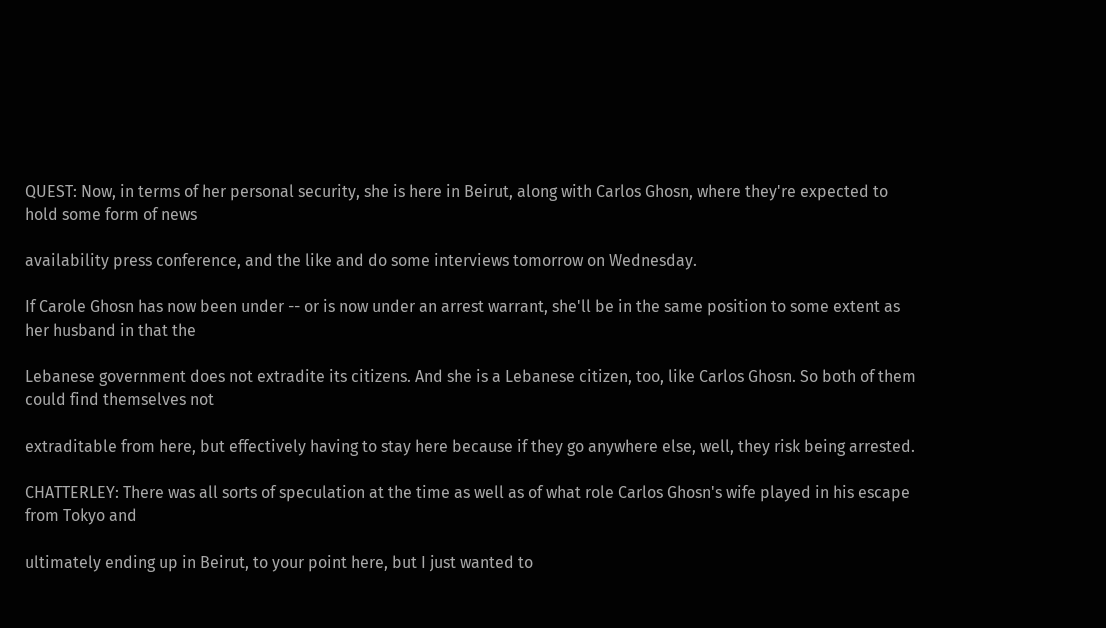QUEST: Now, in terms of her personal security, she is here in Beirut, along with Carlos Ghosn, where they're expected to hold some form of news

availability press conference, and the like and do some interviews tomorrow on Wednesday.

If Carole Ghosn has now been under -- or is now under an arrest warrant, she'll be in the same position to some extent as her husband in that the

Lebanese government does not extradite its citizens. And she is a Lebanese citizen, too, like Carlos Ghosn. So both of them could find themselves not

extraditable from here, but effectively having to stay here because if they go anywhere else, well, they risk being arrested.

CHATTERLEY: There was all sorts of speculation at the time as well as of what role Carlos Ghosn's wife played in his escape from Tokyo and

ultimately ending up in Beirut, to your point here, but I just wanted to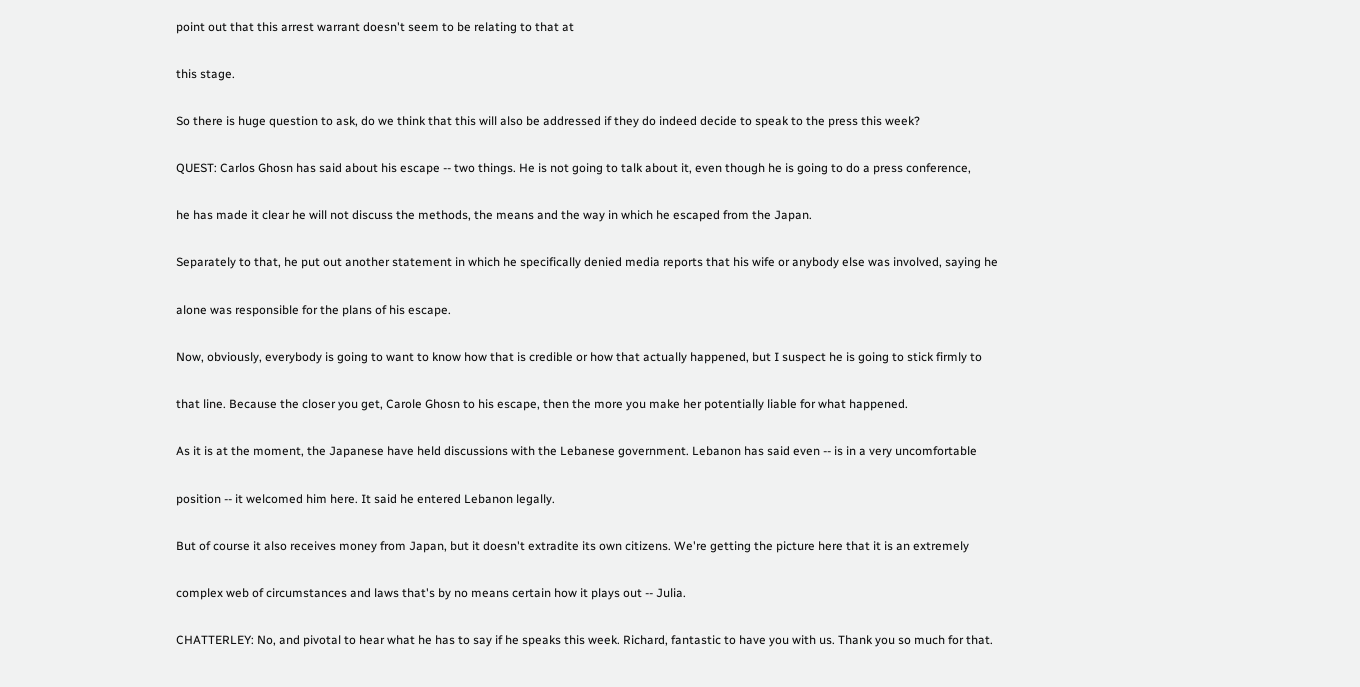point out that this arrest warrant doesn't seem to be relating to that at

this stage.

So there is huge question to ask, do we think that this will also be addressed if they do indeed decide to speak to the press this week?

QUEST: Carlos Ghosn has said about his escape -- two things. He is not going to talk about it, even though he is going to do a press conference,

he has made it clear he will not discuss the methods, the means and the way in which he escaped from the Japan.

Separately to that, he put out another statement in which he specifically denied media reports that his wife or anybody else was involved, saying he

alone was responsible for the plans of his escape.

Now, obviously, everybody is going to want to know how that is credible or how that actually happened, but I suspect he is going to stick firmly to

that line. Because the closer you get, Carole Ghosn to his escape, then the more you make her potentially liable for what happened.

As it is at the moment, the Japanese have held discussions with the Lebanese government. Lebanon has said even -- is in a very uncomfortable

position -- it welcomed him here. It said he entered Lebanon legally.

But of course it also receives money from Japan, but it doesn't extradite its own citizens. We're getting the picture here that it is an extremely

complex web of circumstances and laws that's by no means certain how it plays out -- Julia.

CHATTERLEY: No, and pivotal to hear what he has to say if he speaks this week. Richard, fantastic to have you with us. Thank you so much for that.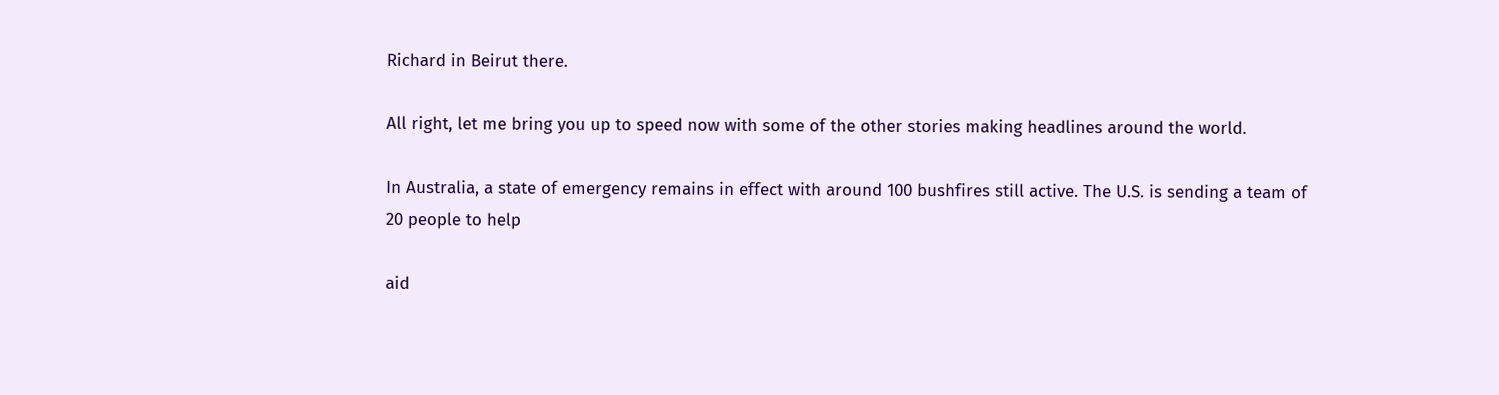Richard in Beirut there.

All right, let me bring you up to speed now with some of the other stories making headlines around the world.

In Australia, a state of emergency remains in effect with around 100 bushfires still active. The U.S. is sending a team of 20 people to help

aid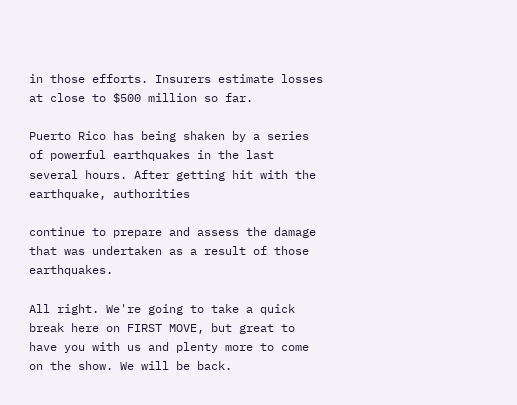in those efforts. Insurers estimate losses at close to $500 million so far.

Puerto Rico has being shaken by a series of powerful earthquakes in the last several hours. After getting hit with the earthquake, authorities

continue to prepare and assess the damage that was undertaken as a result of those earthquakes.

All right. We're going to take a quick break here on FIRST MOVE, but great to have you with us and plenty more to come on the show. We will be back.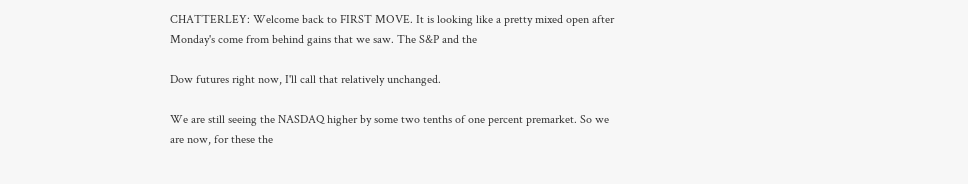CHATTERLEY: Welcome back to FIRST MOVE. It is looking like a pretty mixed open after Monday's come from behind gains that we saw. The S&P and the

Dow futures right now, I'll call that relatively unchanged.

We are still seeing the NASDAQ higher by some two tenths of one percent premarket. So we are now, for these the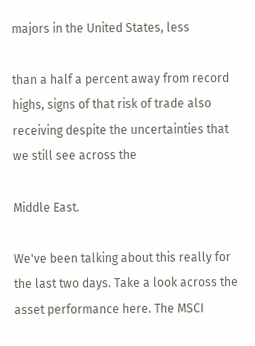majors in the United States, less

than a half a percent away from record highs, signs of that risk of trade also receiving despite the uncertainties that we still see across the

Middle East.

We've been talking about this really for the last two days. Take a look across the asset performance here. The MSCI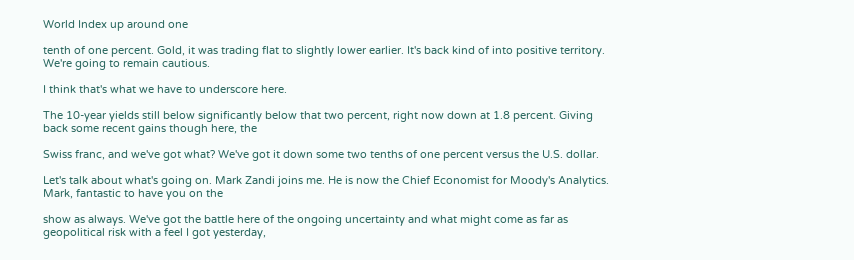World Index up around one

tenth of one percent. Gold, it was trading flat to slightly lower earlier. It's back kind of into positive territory. We're going to remain cautious.

I think that's what we have to underscore here.

The 10-year yields still below significantly below that two percent, right now down at 1.8 percent. Giving back some recent gains though here, the

Swiss franc, and we've got what? We've got it down some two tenths of one percent versus the U.S. dollar.

Let's talk about what's going on. Mark Zandi joins me. He is now the Chief Economist for Moody's Analytics. Mark, fantastic to have you on the

show as always. We've got the battle here of the ongoing uncertainty and what might come as far as geopolitical risk with a feel I got yesterday,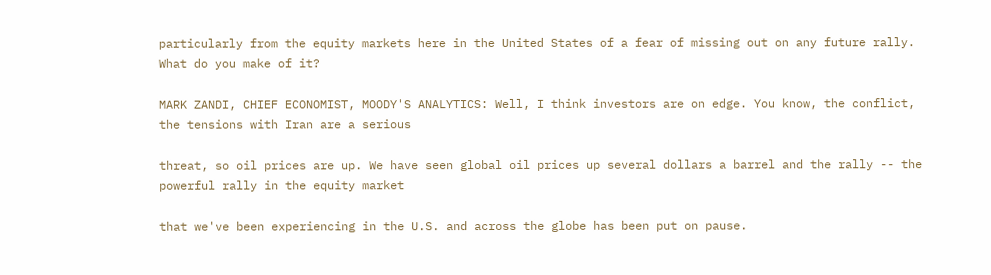particularly from the equity markets here in the United States of a fear of missing out on any future rally. What do you make of it?

MARK ZANDI, CHIEF ECONOMIST, MOODY'S ANALYTICS: Well, I think investors are on edge. You know, the conflict, the tensions with Iran are a serious

threat, so oil prices are up. We have seen global oil prices up several dollars a barrel and the rally -- the powerful rally in the equity market

that we've been experiencing in the U.S. and across the globe has been put on pause.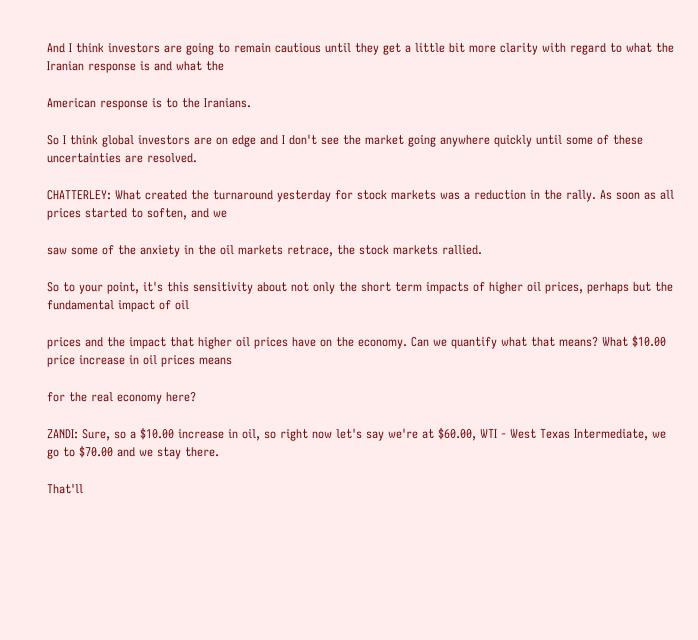And I think investors are going to remain cautious until they get a little bit more clarity with regard to what the Iranian response is and what the

American response is to the Iranians.

So I think global investors are on edge and I don't see the market going anywhere quickly until some of these uncertainties are resolved.

CHATTERLEY: What created the turnaround yesterday for stock markets was a reduction in the rally. As soon as all prices started to soften, and we

saw some of the anxiety in the oil markets retrace, the stock markets rallied.

So to your point, it's this sensitivity about not only the short term impacts of higher oil prices, perhaps but the fundamental impact of oil

prices and the impact that higher oil prices have on the economy. Can we quantify what that means? What $10.00 price increase in oil prices means

for the real economy here?

ZANDI: Sure, so a $10.00 increase in oil, so right now let's say we're at $60.00, WTI - West Texas Intermediate, we go to $70.00 and we stay there.

That'll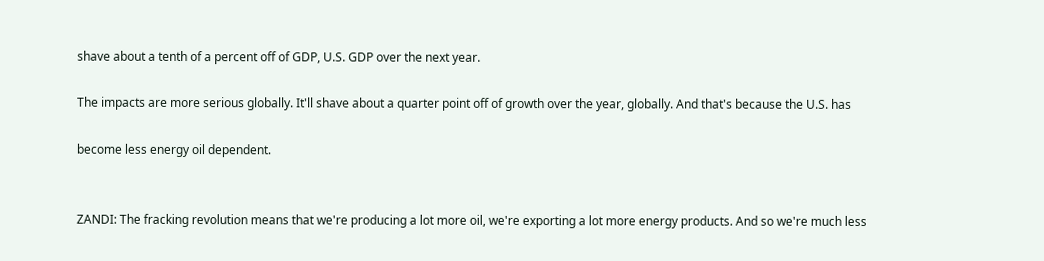shave about a tenth of a percent off of GDP, U.S. GDP over the next year.

The impacts are more serious globally. It'll shave about a quarter point off of growth over the year, globally. And that's because the U.S. has

become less energy oil dependent.


ZANDI: The fracking revolution means that we're producing a lot more oil, we're exporting a lot more energy products. And so we're much less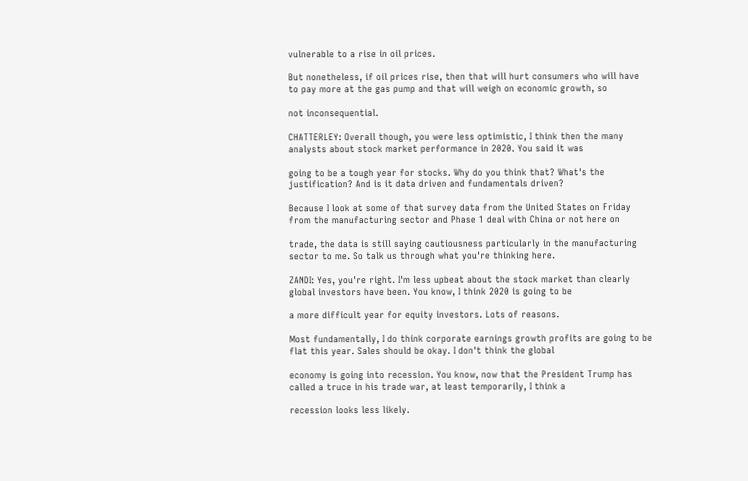vulnerable to a rise in oil prices.

But nonetheless, if oil prices rise, then that will hurt consumers who will have to pay more at the gas pump and that will weigh on economic growth, so

not inconsequential.

CHATTERLEY: Overall though, you were less optimistic, I think then the many analysts about stock market performance in 2020. You said it was

going to be a tough year for stocks. Why do you think that? What's the justification? And is it data driven and fundamentals driven?

Because I look at some of that survey data from the United States on Friday from the manufacturing sector and Phase 1 deal with China or not here on

trade, the data is still saying cautiousness particularly in the manufacturing sector to me. So talk us through what you're thinking here.

ZANDI: Yes, you're right. I'm less upbeat about the stock market than clearly global investors have been. You know, I think 2020 is going to be

a more difficult year for equity investors. Lots of reasons.

Most fundamentally, I do think corporate earnings growth profits are going to be flat this year. Sales should be okay. I don't think the global

economy is going into recession. You know, now that the President Trump has called a truce in his trade war, at least temporarily, I think a

recession looks less likely.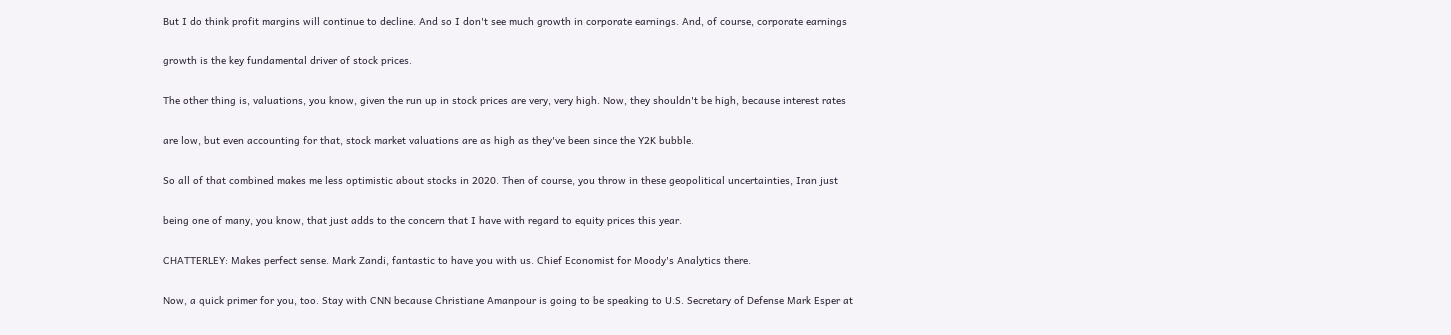But I do think profit margins will continue to decline. And so I don't see much growth in corporate earnings. And, of course, corporate earnings

growth is the key fundamental driver of stock prices.

The other thing is, valuations, you know, given the run up in stock prices are very, very high. Now, they shouldn't be high, because interest rates

are low, but even accounting for that, stock market valuations are as high as they've been since the Y2K bubble.

So all of that combined makes me less optimistic about stocks in 2020. Then of course, you throw in these geopolitical uncertainties, Iran just

being one of many, you know, that just adds to the concern that I have with regard to equity prices this year.

CHATTERLEY: Makes perfect sense. Mark Zandi, fantastic to have you with us. Chief Economist for Moody's Analytics there.

Now, a quick primer for you, too. Stay with CNN because Christiane Amanpour is going to be speaking to U.S. Secretary of Defense Mark Esper at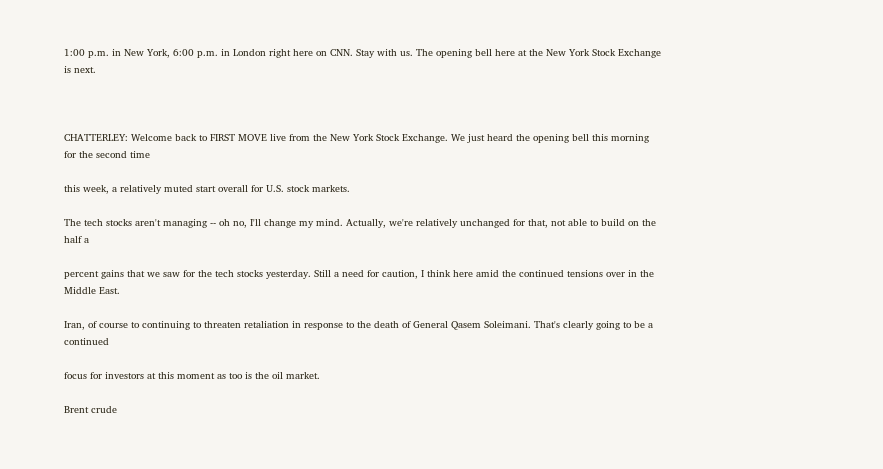1:00 p.m. in New York, 6:00 p.m. in London right here on CNN. Stay with us. The opening bell here at the New York Stock Exchange is next.



CHATTERLEY: Welcome back to FIRST MOVE live from the New York Stock Exchange. We just heard the opening bell this morning for the second time

this week, a relatively muted start overall for U.S. stock markets.

The tech stocks aren't managing -- oh no, I'll change my mind. Actually, we're relatively unchanged for that, not able to build on the half a

percent gains that we saw for the tech stocks yesterday. Still a need for caution, I think here amid the continued tensions over in the Middle East.

Iran, of course to continuing to threaten retaliation in response to the death of General Qasem Soleimani. That's clearly going to be a continued

focus for investors at this moment as too is the oil market.

Brent crude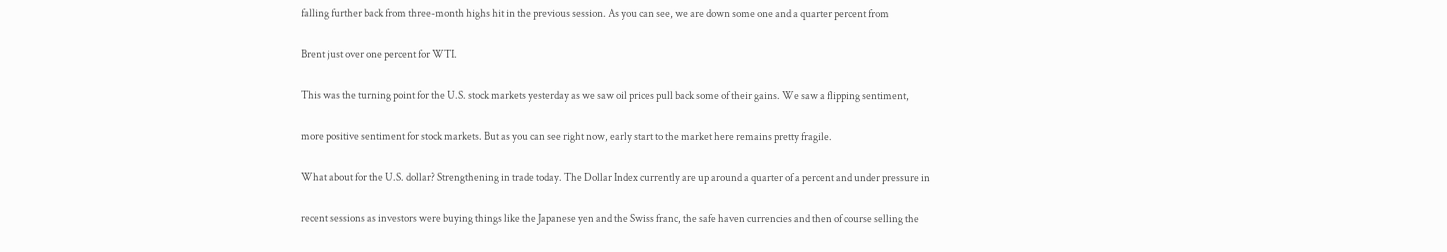falling further back from three-month highs hit in the previous session. As you can see, we are down some one and a quarter percent from

Brent just over one percent for WTI.

This was the turning point for the U.S. stock markets yesterday as we saw oil prices pull back some of their gains. We saw a flipping sentiment,

more positive sentiment for stock markets. But as you can see right now, early start to the market here remains pretty fragile.

What about for the U.S. dollar? Strengthening in trade today. The Dollar Index currently are up around a quarter of a percent and under pressure in

recent sessions as investors were buying things like the Japanese yen and the Swiss franc, the safe haven currencies and then of course selling the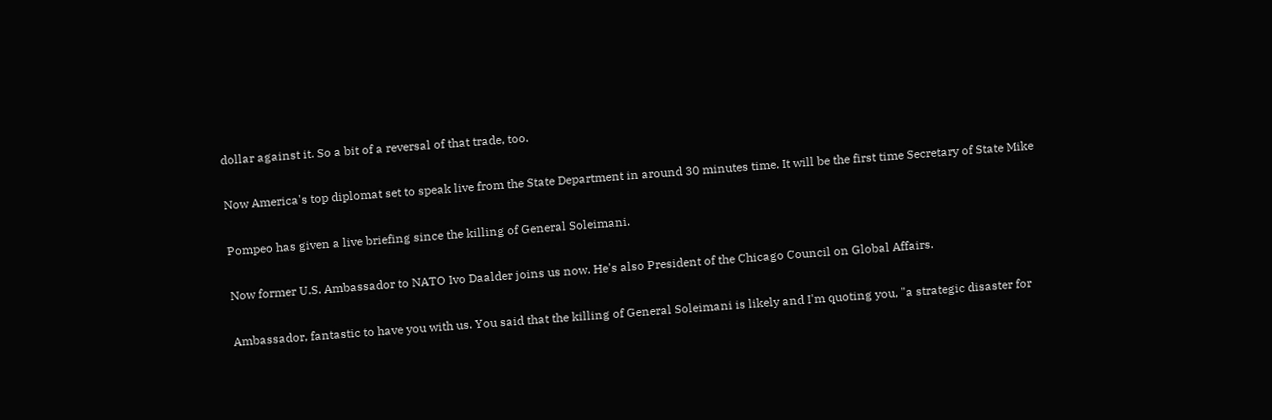dollar against it. So a bit of a reversal of that trade, too.

Now America's top diplomat set to speak live from the State Department in around 30 minutes time. It will be the first time Secretary of State Mike

Pompeo has given a live briefing since the killing of General Soleimani.

Now former U.S. Ambassador to NATO Ivo Daalder joins us now. He's also President of the Chicago Council on Global Affairs.

Ambassador, fantastic to have you with us. You said that the killing of General Soleimani is likely and I'm quoting you, "a strategic disaster for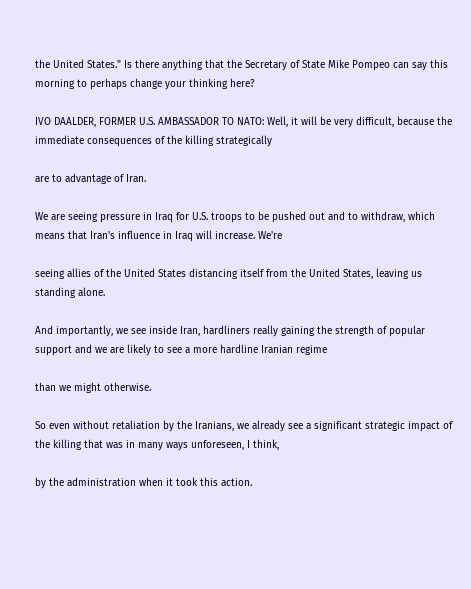the United States." Is there anything that the Secretary of State Mike Pompeo can say this morning to perhaps change your thinking here?

IVO DAALDER, FORMER U.S. AMBASSADOR TO NATO: Well, it will be very difficult, because the immediate consequences of the killing strategically

are to advantage of Iran.

We are seeing pressure in Iraq for U.S. troops to be pushed out and to withdraw, which means that Iran's influence in Iraq will increase. We're

seeing allies of the United States distancing itself from the United States, leaving us standing alone.

And importantly, we see inside Iran, hardliners really gaining the strength of popular support and we are likely to see a more hardline Iranian regime

than we might otherwise.

So even without retaliation by the Iranians, we already see a significant strategic impact of the killing that was in many ways unforeseen, I think,

by the administration when it took this action.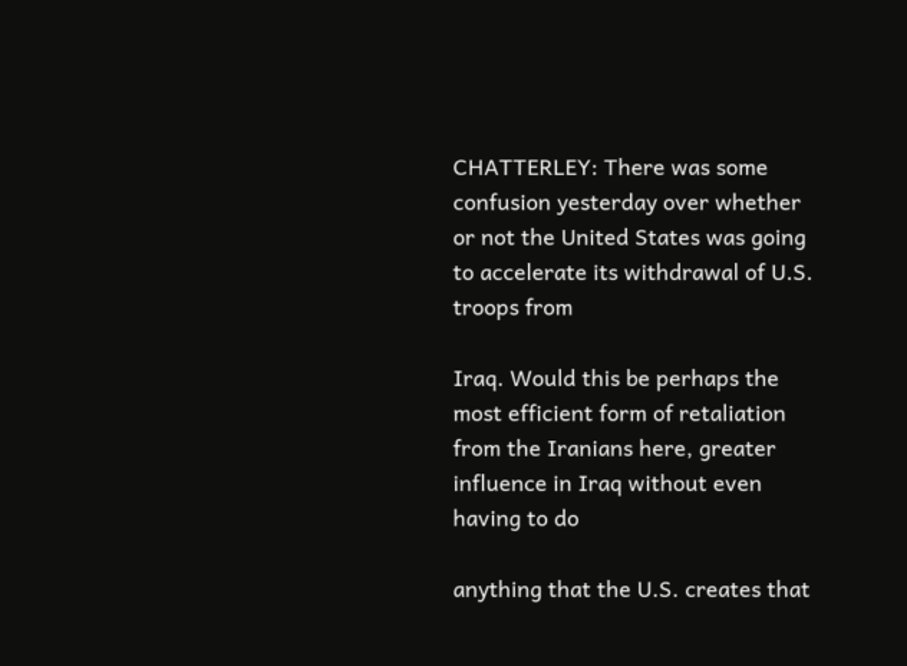CHATTERLEY: There was some confusion yesterday over whether or not the United States was going to accelerate its withdrawal of U.S. troops from

Iraq. Would this be perhaps the most efficient form of retaliation from the Iranians here, greater influence in Iraq without even having to do

anything that the U.S. creates that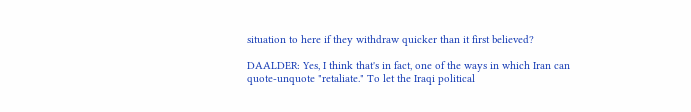situation to here if they withdraw quicker than it first believed?

DAALDER: Yes, I think that's in fact, one of the ways in which Iran can quote-unquote "retaliate." To let the Iraqi political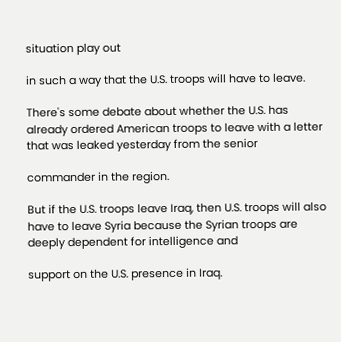situation play out

in such a way that the U.S. troops will have to leave.

There's some debate about whether the U.S. has already ordered American troops to leave with a letter that was leaked yesterday from the senior

commander in the region.

But if the U.S. troops leave Iraq, then U.S. troops will also have to leave Syria because the Syrian troops are deeply dependent for intelligence and

support on the U.S. presence in Iraq.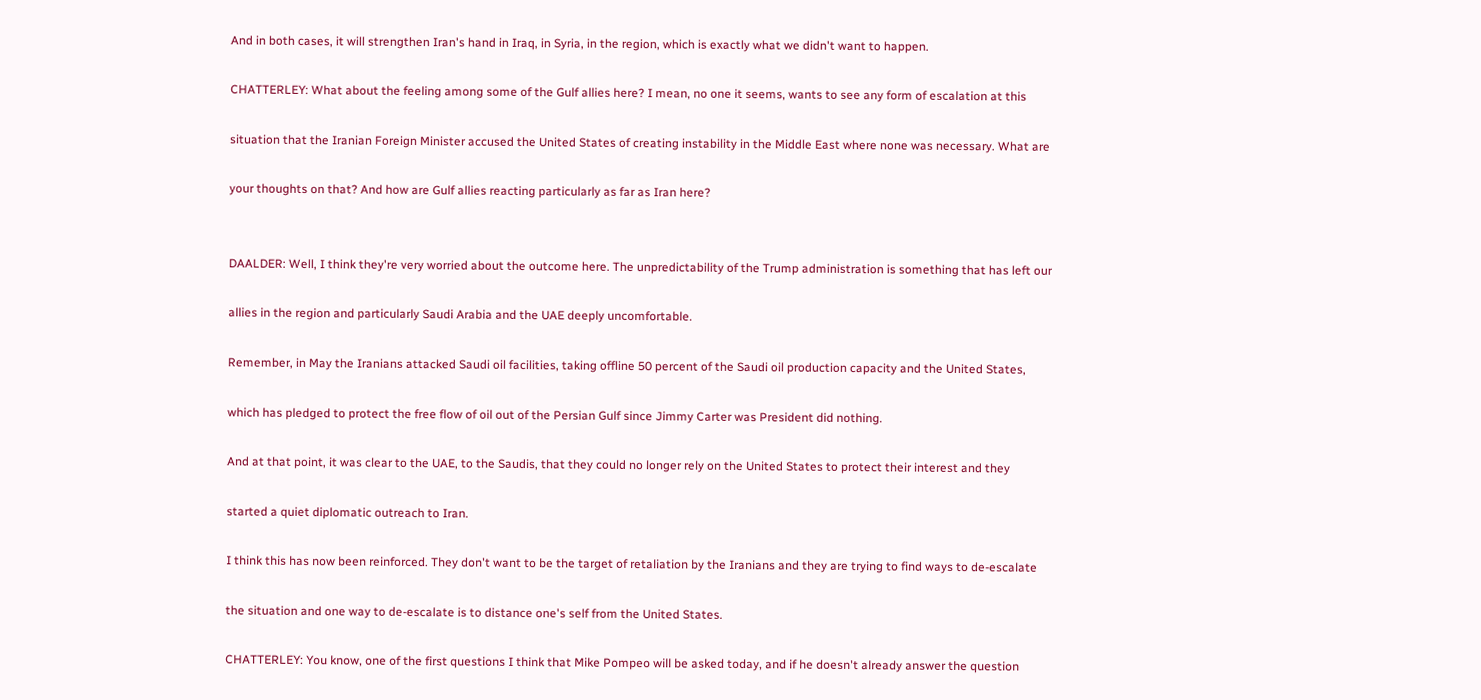And in both cases, it will strengthen Iran's hand in Iraq, in Syria, in the region, which is exactly what we didn't want to happen.

CHATTERLEY: What about the feeling among some of the Gulf allies here? I mean, no one it seems, wants to see any form of escalation at this

situation that the Iranian Foreign Minister accused the United States of creating instability in the Middle East where none was necessary. What are

your thoughts on that? And how are Gulf allies reacting particularly as far as Iran here?


DAALDER: Well, I think they're very worried about the outcome here. The unpredictability of the Trump administration is something that has left our

allies in the region and particularly Saudi Arabia and the UAE deeply uncomfortable.

Remember, in May the Iranians attacked Saudi oil facilities, taking offline 50 percent of the Saudi oil production capacity and the United States,

which has pledged to protect the free flow of oil out of the Persian Gulf since Jimmy Carter was President did nothing.

And at that point, it was clear to the UAE, to the Saudis, that they could no longer rely on the United States to protect their interest and they

started a quiet diplomatic outreach to Iran.

I think this has now been reinforced. They don't want to be the target of retaliation by the Iranians and they are trying to find ways to de-escalate

the situation and one way to de-escalate is to distance one's self from the United States.

CHATTERLEY: You know, one of the first questions I think that Mike Pompeo will be asked today, and if he doesn't already answer the question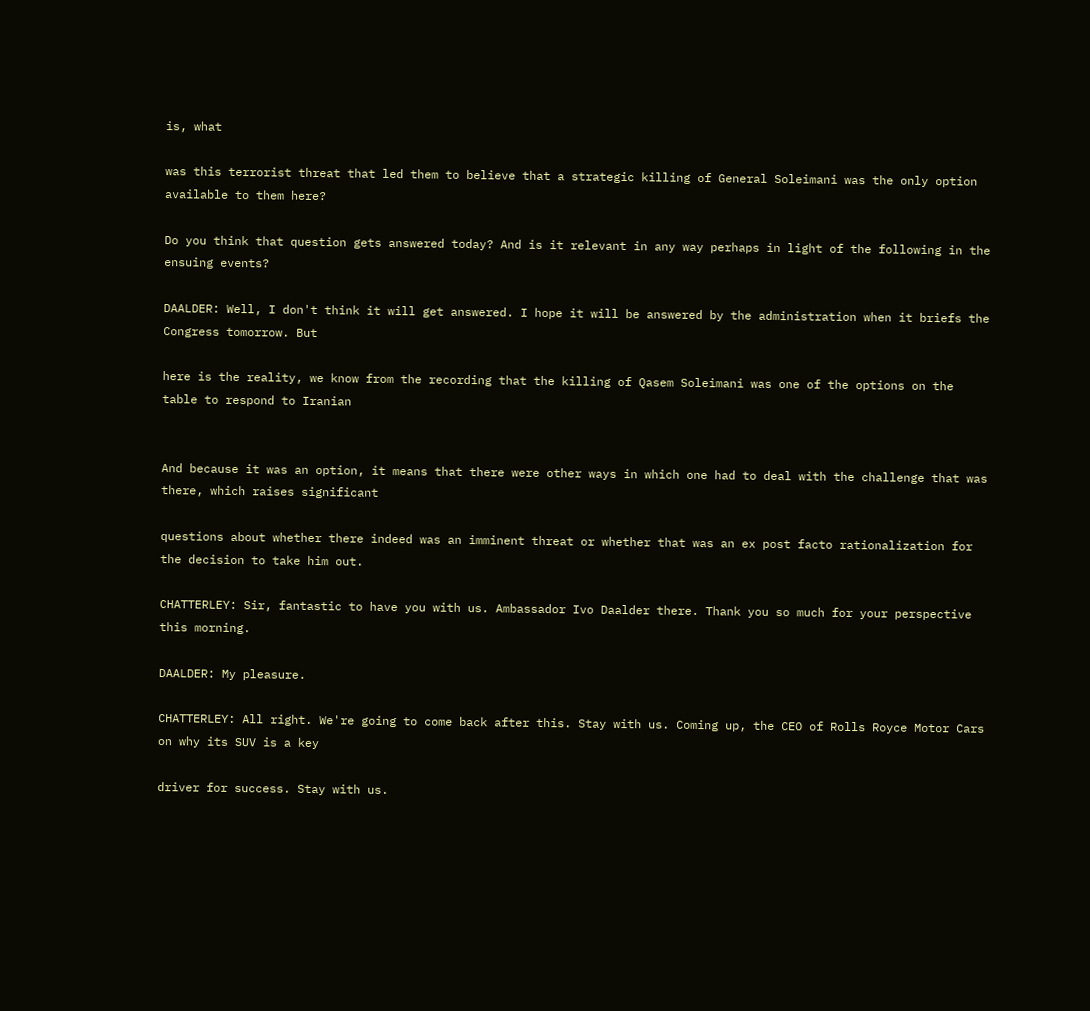is, what

was this terrorist threat that led them to believe that a strategic killing of General Soleimani was the only option available to them here?

Do you think that question gets answered today? And is it relevant in any way perhaps in light of the following in the ensuing events?

DAALDER: Well, I don't think it will get answered. I hope it will be answered by the administration when it briefs the Congress tomorrow. But

here is the reality, we know from the recording that the killing of Qasem Soleimani was one of the options on the table to respond to Iranian


And because it was an option, it means that there were other ways in which one had to deal with the challenge that was there, which raises significant

questions about whether there indeed was an imminent threat or whether that was an ex post facto rationalization for the decision to take him out.

CHATTERLEY: Sir, fantastic to have you with us. Ambassador Ivo Daalder there. Thank you so much for your perspective this morning.

DAALDER: My pleasure.

CHATTERLEY: All right. We're going to come back after this. Stay with us. Coming up, the CEO of Rolls Royce Motor Cars on why its SUV is a key

driver for success. Stay with us.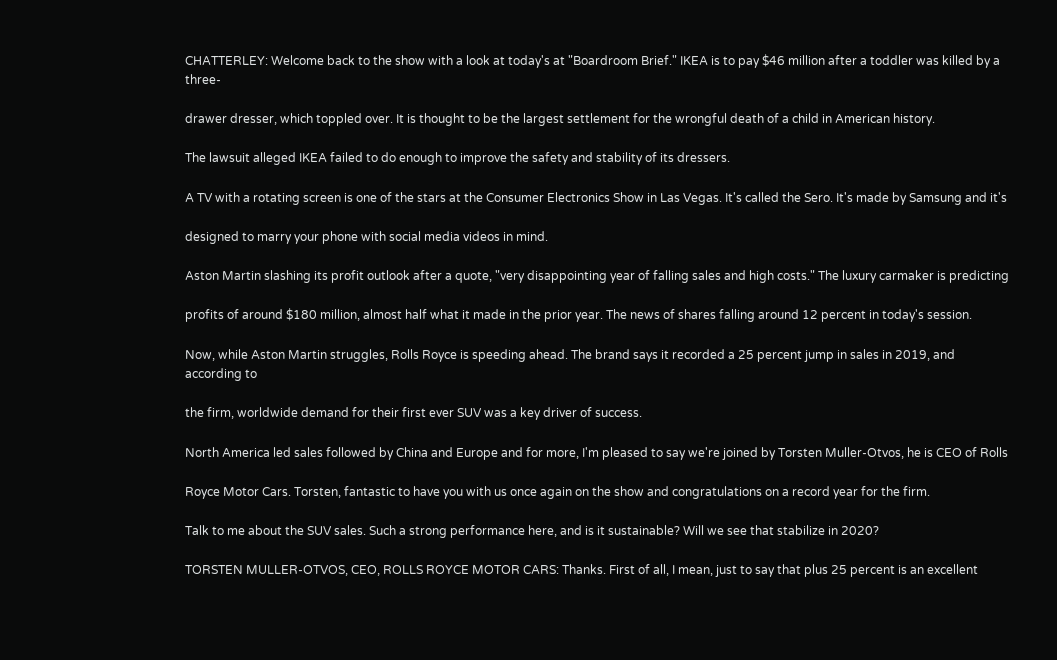CHATTERLEY: Welcome back to the show with a look at today's at "Boardroom Brief." IKEA is to pay $46 million after a toddler was killed by a three-

drawer dresser, which toppled over. It is thought to be the largest settlement for the wrongful death of a child in American history.

The lawsuit alleged IKEA failed to do enough to improve the safety and stability of its dressers.

A TV with a rotating screen is one of the stars at the Consumer Electronics Show in Las Vegas. It's called the Sero. It's made by Samsung and it's

designed to marry your phone with social media videos in mind.

Aston Martin slashing its profit outlook after a quote, "very disappointing year of falling sales and high costs." The luxury carmaker is predicting

profits of around $180 million, almost half what it made in the prior year. The news of shares falling around 12 percent in today's session.

Now, while Aston Martin struggles, Rolls Royce is speeding ahead. The brand says it recorded a 25 percent jump in sales in 2019, and according to

the firm, worldwide demand for their first ever SUV was a key driver of success.

North America led sales followed by China and Europe and for more, I'm pleased to say we're joined by Torsten Muller-Otvos, he is CEO of Rolls

Royce Motor Cars. Torsten, fantastic to have you with us once again on the show and congratulations on a record year for the firm.

Talk to me about the SUV sales. Such a strong performance here, and is it sustainable? Will we see that stabilize in 2020?

TORSTEN MULLER-OTVOS, CEO, ROLLS ROYCE MOTOR CARS: Thanks. First of all, I mean, just to say that plus 25 percent is an excellent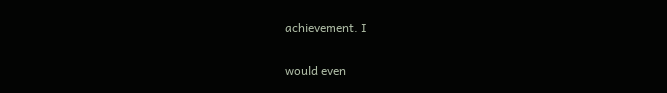achievement. I

would even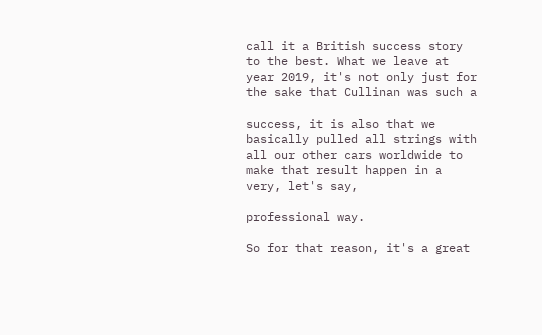call it a British success story to the best. What we leave at year 2019, it's not only just for the sake that Cullinan was such a

success, it is also that we basically pulled all strings with all our other cars worldwide to make that result happen in a very, let's say,

professional way.

So for that reason, it's a great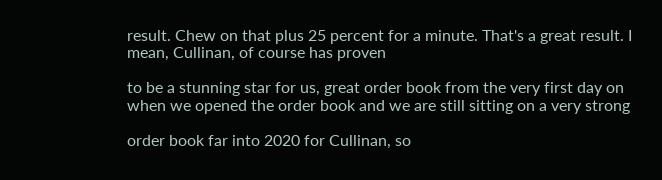result. Chew on that plus 25 percent for a minute. That's a great result. I mean, Cullinan, of course has proven

to be a stunning star for us, great order book from the very first day on when we opened the order book and we are still sitting on a very strong

order book far into 2020 for Cullinan, so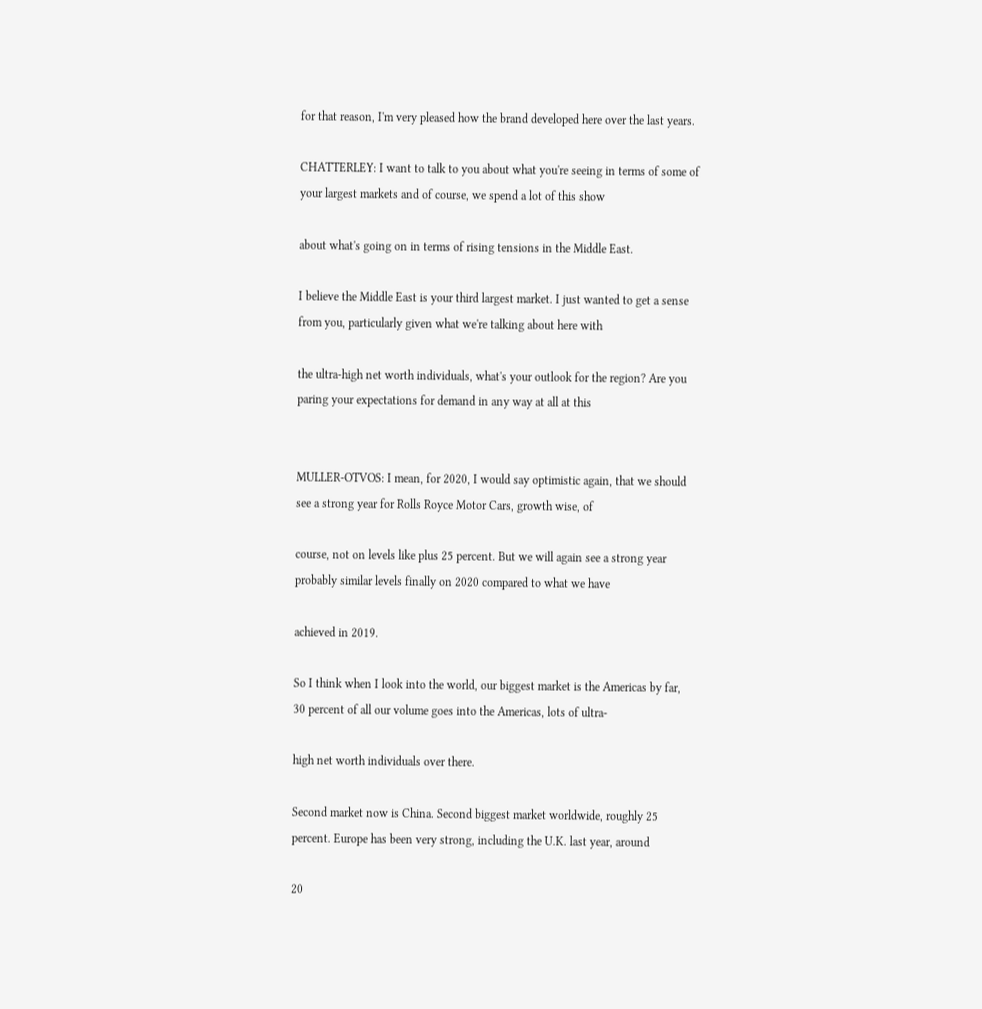for that reason, I'm very pleased how the brand developed here over the last years.

CHATTERLEY: I want to talk to you about what you're seeing in terms of some of your largest markets and of course, we spend a lot of this show

about what's going on in terms of rising tensions in the Middle East.

I believe the Middle East is your third largest market. I just wanted to get a sense from you, particularly given what we're talking about here with

the ultra-high net worth individuals, what's your outlook for the region? Are you paring your expectations for demand in any way at all at this


MULLER-OTVOS: I mean, for 2020, I would say optimistic again, that we should see a strong year for Rolls Royce Motor Cars, growth wise, of

course, not on levels like plus 25 percent. But we will again see a strong year probably similar levels finally on 2020 compared to what we have

achieved in 2019.

So I think when I look into the world, our biggest market is the Americas by far, 30 percent of all our volume goes into the Americas, lots of ultra-

high net worth individuals over there.

Second market now is China. Second biggest market worldwide, roughly 25 percent. Europe has been very strong, including the U.K. last year, around

20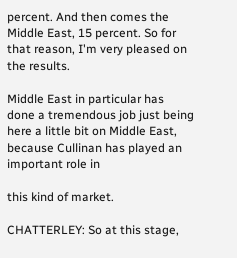percent. And then comes the Middle East, 15 percent. So for that reason, I'm very pleased on the results.

Middle East in particular has done a tremendous job just being here a little bit on Middle East, because Cullinan has played an important role in

this kind of market.

CHATTERLEY: So at this stage,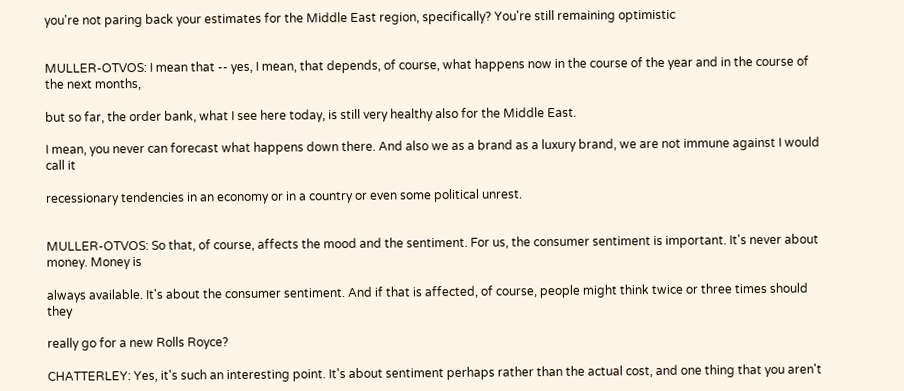you're not paring back your estimates for the Middle East region, specifically? You're still remaining optimistic


MULLER-OTVOS: I mean that -- yes, I mean, that depends, of course, what happens now in the course of the year and in the course of the next months,

but so far, the order bank, what I see here today, is still very healthy also for the Middle East.

I mean, you never can forecast what happens down there. And also we as a brand as a luxury brand, we are not immune against I would call it

recessionary tendencies in an economy or in a country or even some political unrest.


MULLER-OTVOS: So that, of course, affects the mood and the sentiment. For us, the consumer sentiment is important. It's never about money. Money is

always available. It's about the consumer sentiment. And if that is affected, of course, people might think twice or three times should they

really go for a new Rolls Royce?

CHATTERLEY: Yes, it's such an interesting point. It's about sentiment perhaps rather than the actual cost, and one thing that you aren't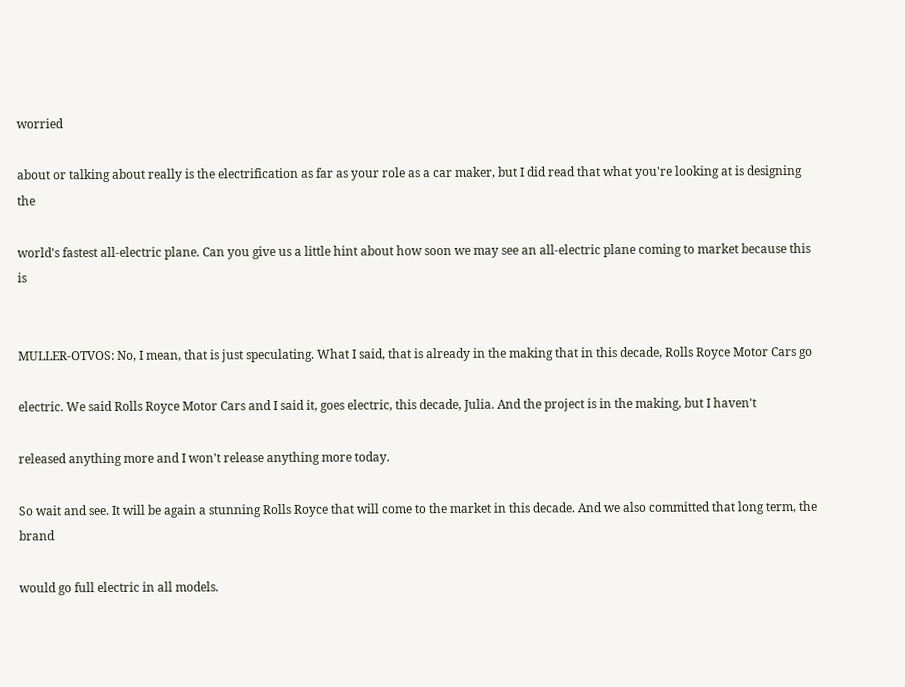worried

about or talking about really is the electrification as far as your role as a car maker, but I did read that what you're looking at is designing the

world's fastest all-electric plane. Can you give us a little hint about how soon we may see an all-electric plane coming to market because this is


MULLER-OTVOS: No, I mean, that is just speculating. What I said, that is already in the making that in this decade, Rolls Royce Motor Cars go

electric. We said Rolls Royce Motor Cars and I said it, goes electric, this decade, Julia. And the project is in the making, but I haven't

released anything more and I won't release anything more today.

So wait and see. It will be again a stunning Rolls Royce that will come to the market in this decade. And we also committed that long term, the brand

would go full electric in all models.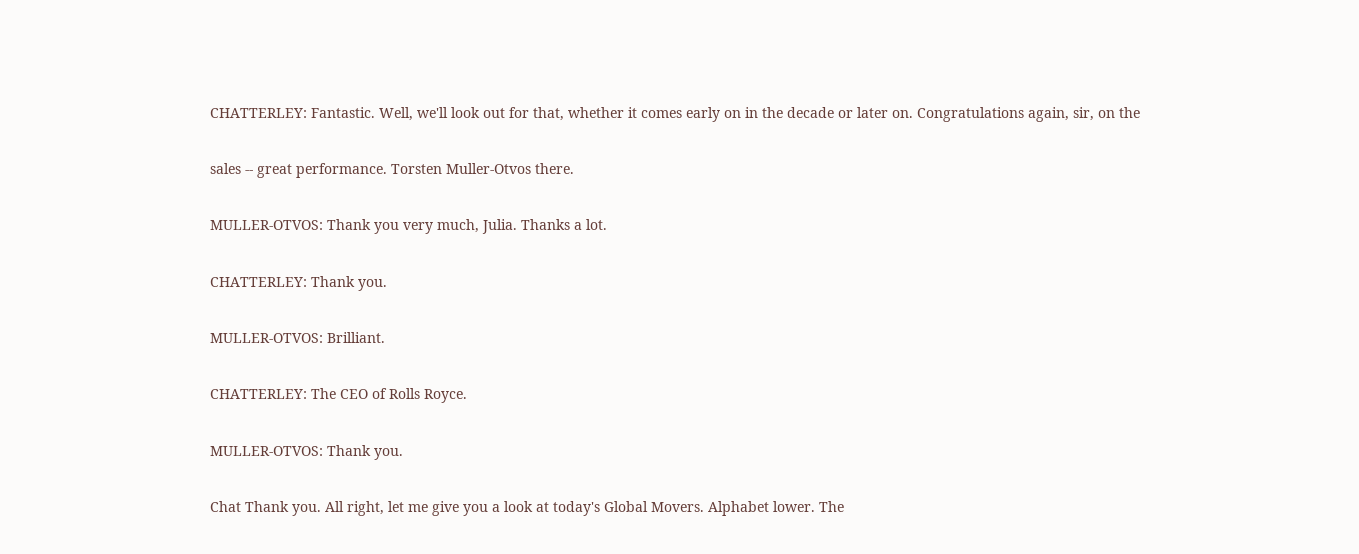CHATTERLEY: Fantastic. Well, we'll look out for that, whether it comes early on in the decade or later on. Congratulations again, sir, on the

sales -- great performance. Torsten Muller-Otvos there.

MULLER-OTVOS: Thank you very much, Julia. Thanks a lot.

CHATTERLEY: Thank you.

MULLER-OTVOS: Brilliant.

CHATTERLEY: The CEO of Rolls Royce.

MULLER-OTVOS: Thank you.

Chat Thank you. All right, let me give you a look at today's Global Movers. Alphabet lower. The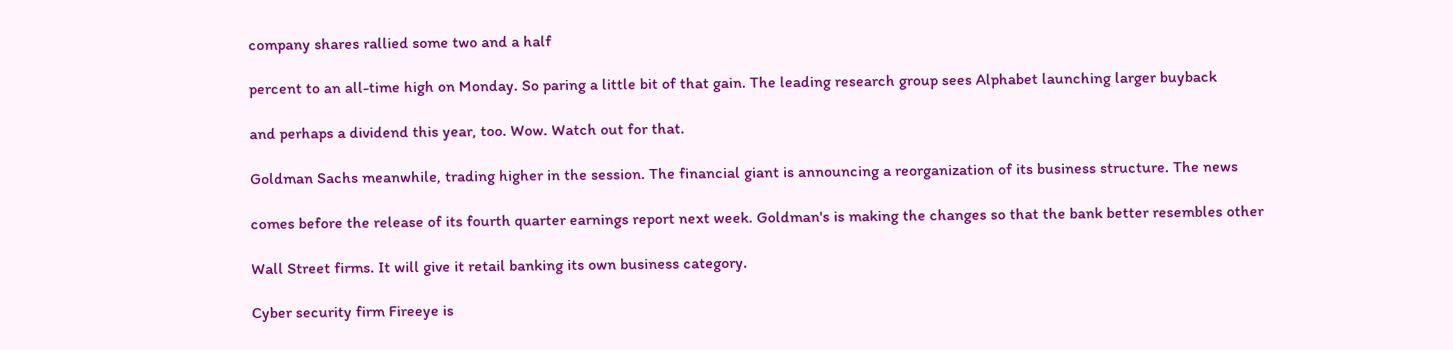company shares rallied some two and a half

percent to an all-time high on Monday. So paring a little bit of that gain. The leading research group sees Alphabet launching larger buyback

and perhaps a dividend this year, too. Wow. Watch out for that.

Goldman Sachs meanwhile, trading higher in the session. The financial giant is announcing a reorganization of its business structure. The news

comes before the release of its fourth quarter earnings report next week. Goldman's is making the changes so that the bank better resembles other

Wall Street firms. It will give it retail banking its own business category.

Cyber security firm Fireeye is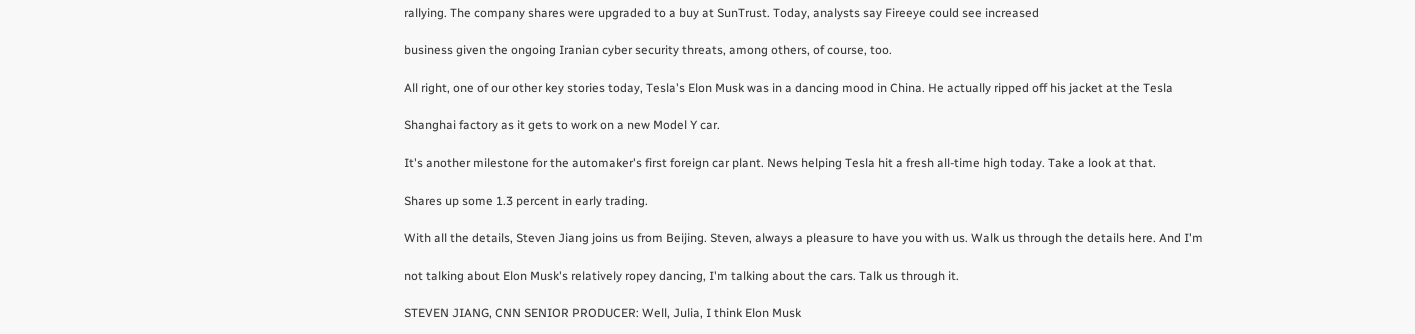rallying. The company shares were upgraded to a buy at SunTrust. Today, analysts say Fireeye could see increased

business given the ongoing Iranian cyber security threats, among others, of course, too.

All right, one of our other key stories today, Tesla's Elon Musk was in a dancing mood in China. He actually ripped off his jacket at the Tesla

Shanghai factory as it gets to work on a new Model Y car.

It's another milestone for the automaker's first foreign car plant. News helping Tesla hit a fresh all-time high today. Take a look at that.

Shares up some 1.3 percent in early trading.

With all the details, Steven Jiang joins us from Beijing. Steven, always a pleasure to have you with us. Walk us through the details here. And I'm

not talking about Elon Musk's relatively ropey dancing, I'm talking about the cars. Talk us through it.

STEVEN JIANG, CNN SENIOR PRODUCER: Well, Julia, I think Elon Musk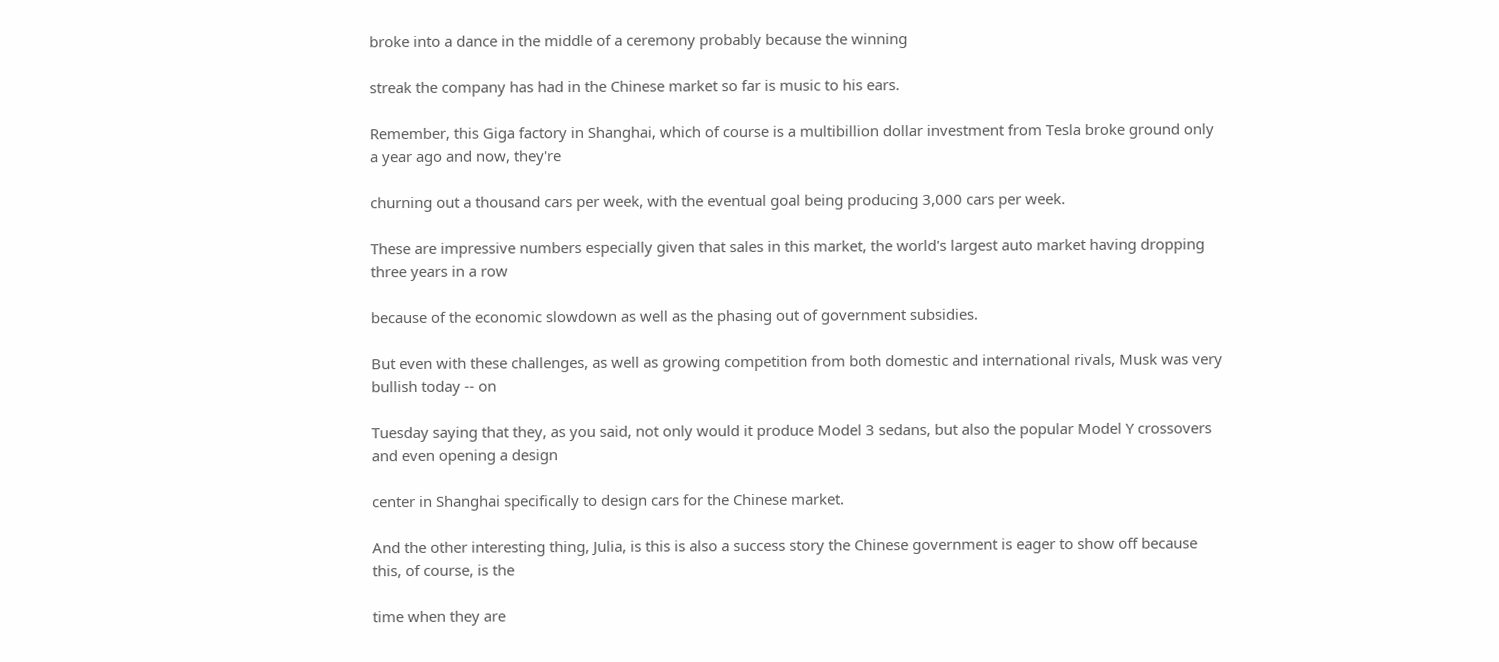broke into a dance in the middle of a ceremony probably because the winning

streak the company has had in the Chinese market so far is music to his ears.

Remember, this Giga factory in Shanghai, which of course is a multibillion dollar investment from Tesla broke ground only a year ago and now, they're

churning out a thousand cars per week, with the eventual goal being producing 3,000 cars per week.

These are impressive numbers especially given that sales in this market, the world's largest auto market having dropping three years in a row

because of the economic slowdown as well as the phasing out of government subsidies.

But even with these challenges, as well as growing competition from both domestic and international rivals, Musk was very bullish today -- on

Tuesday saying that they, as you said, not only would it produce Model 3 sedans, but also the popular Model Y crossovers and even opening a design

center in Shanghai specifically to design cars for the Chinese market.

And the other interesting thing, Julia, is this is also a success story the Chinese government is eager to show off because this, of course, is the

time when they are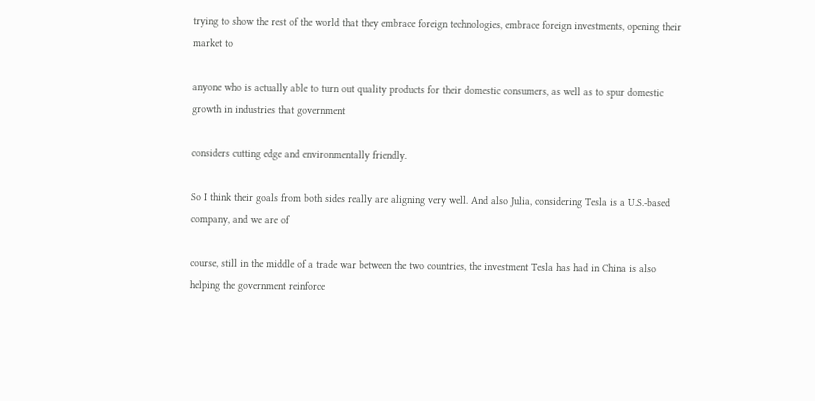trying to show the rest of the world that they embrace foreign technologies, embrace foreign investments, opening their market to

anyone who is actually able to turn out quality products for their domestic consumers, as well as to spur domestic growth in industries that government

considers cutting edge and environmentally friendly.

So I think their goals from both sides really are aligning very well. And also Julia, considering Tesla is a U.S.-based company, and we are of

course, still in the middle of a trade war between the two countries, the investment Tesla has had in China is also helping the government reinforce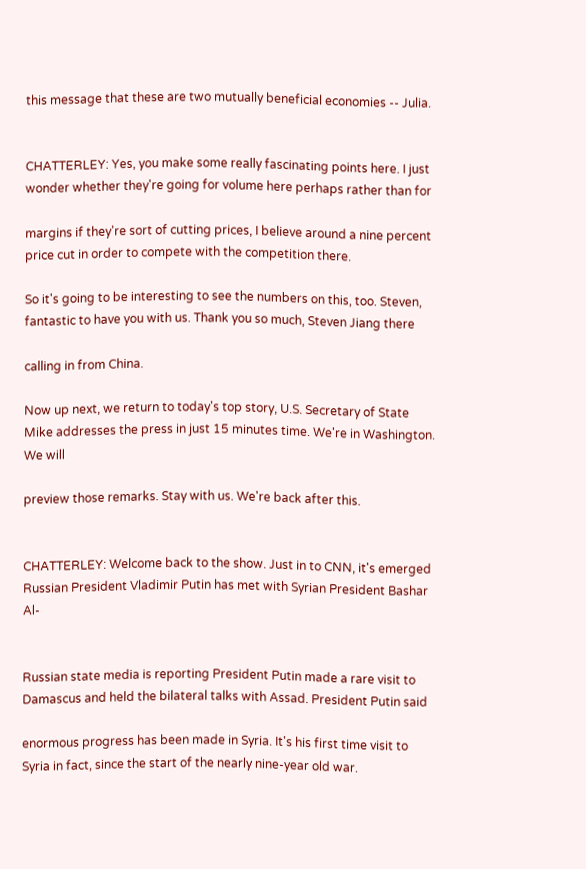this message that these are two mutually beneficial economies -- Julia.


CHATTERLEY: Yes, you make some really fascinating points here. I just wonder whether they're going for volume here perhaps rather than for

margins if they're sort of cutting prices, I believe around a nine percent price cut in order to compete with the competition there.

So it's going to be interesting to see the numbers on this, too. Steven, fantastic to have you with us. Thank you so much, Steven Jiang there

calling in from China.

Now up next, we return to today's top story, U.S. Secretary of State Mike addresses the press in just 15 minutes time. We're in Washington. We will

preview those remarks. Stay with us. We're back after this.


CHATTERLEY: Welcome back to the show. Just in to CNN, it's emerged Russian President Vladimir Putin has met with Syrian President Bashar Al-


Russian state media is reporting President Putin made a rare visit to Damascus and held the bilateral talks with Assad. President Putin said

enormous progress has been made in Syria. It's his first time visit to Syria in fact, since the start of the nearly nine-year old war.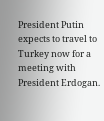President Putin expects to travel to Turkey now for a meeting with President Erdogan.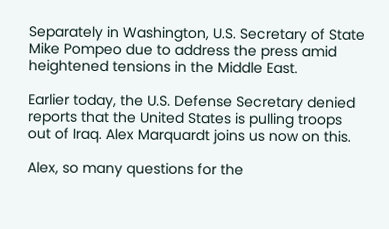Separately in Washington, U.S. Secretary of State Mike Pompeo due to address the press amid heightened tensions in the Middle East.

Earlier today, the U.S. Defense Secretary denied reports that the United States is pulling troops out of Iraq. Alex Marquardt joins us now on this.

Alex, so many questions for the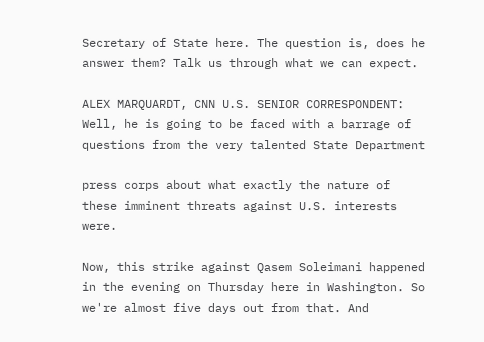Secretary of State here. The question is, does he answer them? Talk us through what we can expect.

ALEX MARQUARDT, CNN U.S. SENIOR CORRESPONDENT: Well, he is going to be faced with a barrage of questions from the very talented State Department

press corps about what exactly the nature of these imminent threats against U.S. interests were.

Now, this strike against Qasem Soleimani happened in the evening on Thursday here in Washington. So we're almost five days out from that. And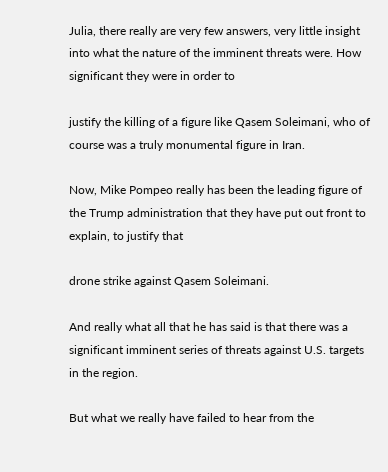Julia, there really are very few answers, very little insight into what the nature of the imminent threats were. How significant they were in order to

justify the killing of a figure like Qasem Soleimani, who of course was a truly monumental figure in Iran.

Now, Mike Pompeo really has been the leading figure of the Trump administration that they have put out front to explain, to justify that

drone strike against Qasem Soleimani.

And really what all that he has said is that there was a significant imminent series of threats against U.S. targets in the region.

But what we really have failed to hear from the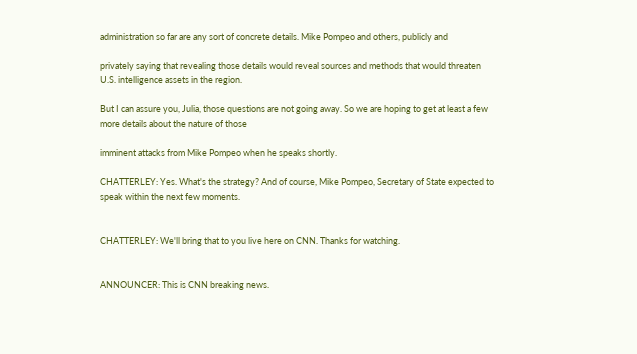administration so far are any sort of concrete details. Mike Pompeo and others, publicly and

privately saying that revealing those details would reveal sources and methods that would threaten U.S. intelligence assets in the region.

But I can assure you, Julia, those questions are not going away. So we are hoping to get at least a few more details about the nature of those

imminent attacks from Mike Pompeo when he speaks shortly.

CHATTERLEY: Yes. What's the strategy? And of course, Mike Pompeo, Secretary of State expected to speak within the next few moments.


CHATTERLEY: We'll bring that to you live here on CNN. Thanks for watching.


ANNOUNCER: This is CNN breaking news.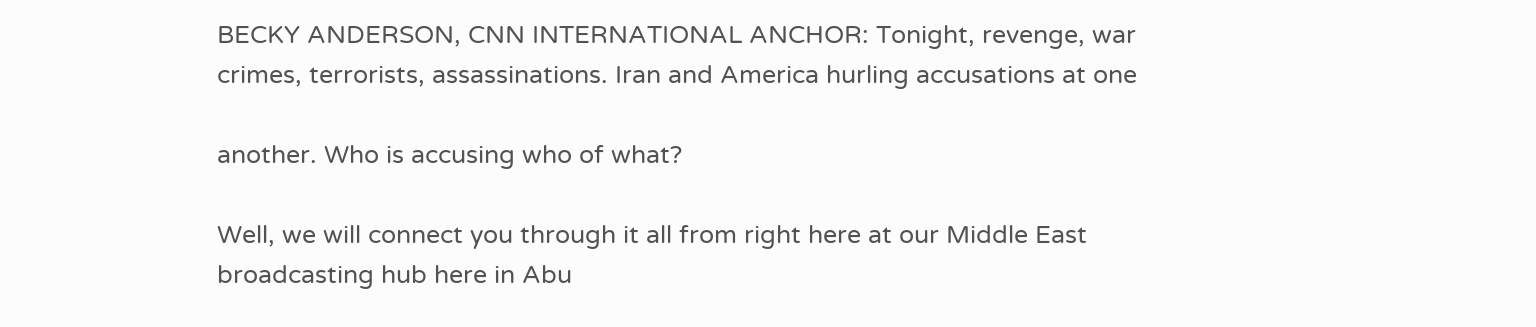BECKY ANDERSON, CNN INTERNATIONAL ANCHOR: Tonight, revenge, war crimes, terrorists, assassinations. Iran and America hurling accusations at one

another. Who is accusing who of what?

Well, we will connect you through it all from right here at our Middle East broadcasting hub here in Abu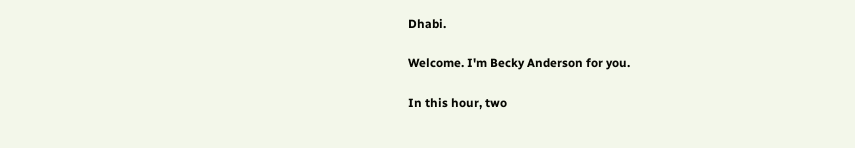Dhabi.

Welcome. I'm Becky Anderson for you.

In this hour, two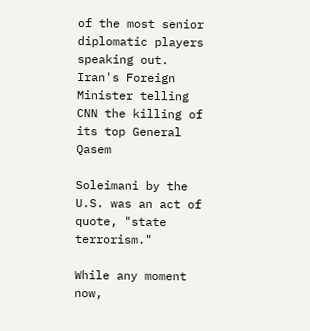of the most senior diplomatic players speaking out. Iran's Foreign Minister telling CNN the killing of its top General Qasem

Soleimani by the U.S. was an act of quote, "state terrorism."

While any moment now,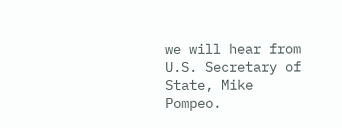we will hear from U.S. Secretary of State, Mike Pompeo.